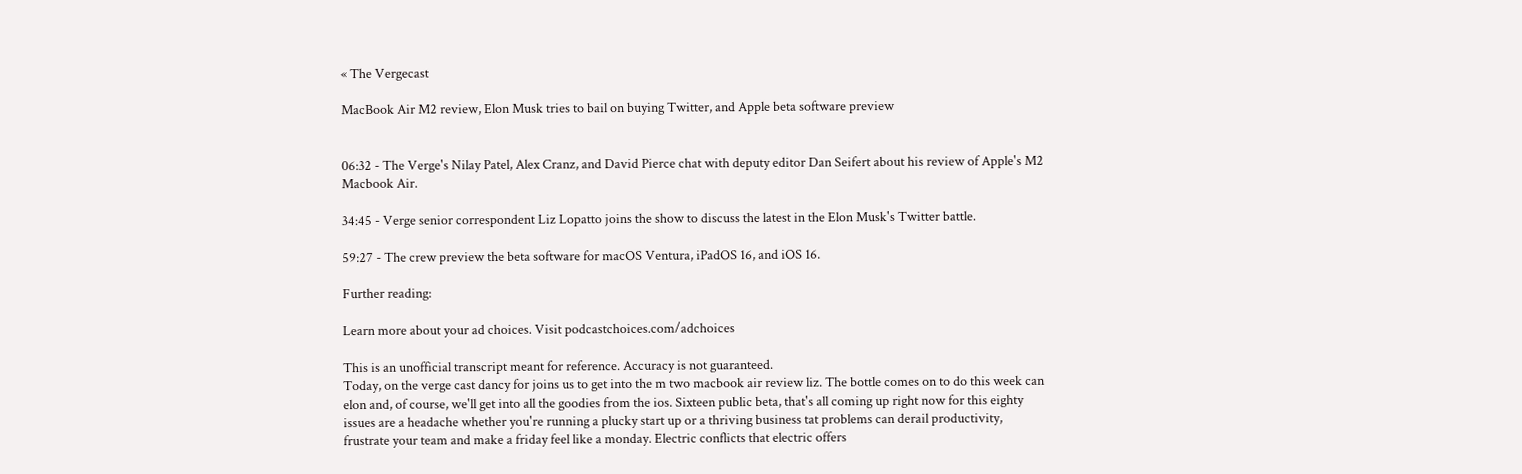« The Vergecast

MacBook Air M2 review, Elon Musk tries to bail on buying Twitter, and Apple beta software preview


06:32 - The Verge's Nilay Patel, Alex Cranz, and David Pierce chat with deputy editor Dan Seifert about his review of Apple's M2 Macbook Air.

34:45 - Verge senior correspondent Liz Lopatto joins the show to discuss the latest in the Elon Musk's Twitter battle.

59:27 - The crew preview the beta software for macOS Ventura, iPadOS 16, and iOS 16.

Further reading:

Learn more about your ad choices. Visit podcastchoices.com/adchoices

This is an unofficial transcript meant for reference. Accuracy is not guaranteed.
Today, on the verge cast dancy for joins us to get into the m two macbook air review liz. The bottle comes on to do this week can elon and, of course, we'll get into all the goodies from the ios. Sixteen public beta, that's all coming up right now for this eighty issues are a headache whether you're running a plucky start up or a thriving business tat problems can derail productivity, frustrate your team and make a friday feel like a monday. Electric conflicts that electric offers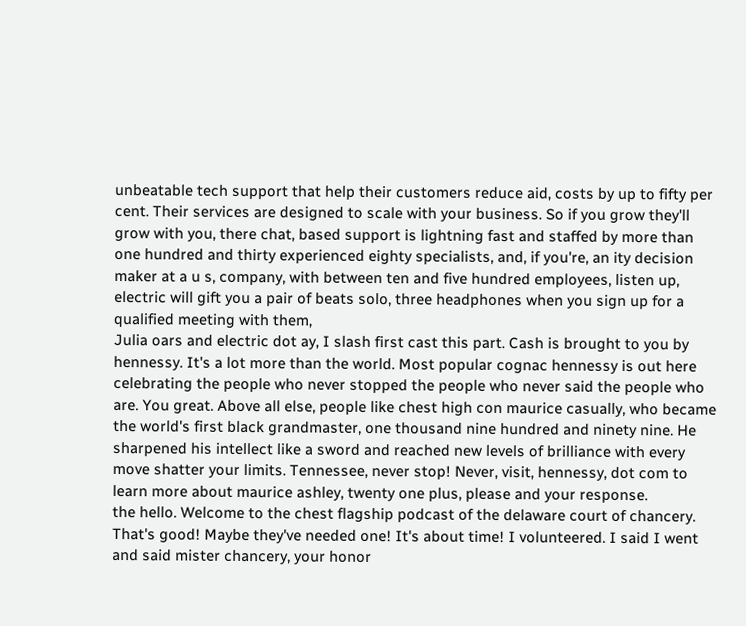unbeatable tech support that help their customers reduce aid, costs by up to fifty per cent. Their services are designed to scale with your business. So if you grow they'll grow with you, there chat, based support is lightning fast and staffed by more than one hundred and thirty experienced eighty specialists, and, if you're, an ity decision maker at a u s, company, with between ten and five hundred employees, listen up, electric will gift you a pair of beats solo, three headphones when you sign up for a qualified meeting with them,
Julia oars and electric dot ay, I slash first cast this part. Cash is brought to you by hennessy. It's a lot more than the world. Most popular cognac hennessy is out here celebrating the people who never stopped the people who never said the people who are. You great. Above all else, people like chest high con maurice casually, who became the world's first black grandmaster, one thousand nine hundred and ninety nine. He sharpened his intellect like a sword and reached new levels of brilliance with every move shatter your limits. Tennessee, never stop! Never, visit, hennessy, dot com to learn more about maurice ashley, twenty one plus, please and your response.
the hello. Welcome to the chest flagship podcast of the delaware court of chancery. That's good! Maybe they've needed one! It's about time! I volunteered. I said I went and said mister chancery, your honor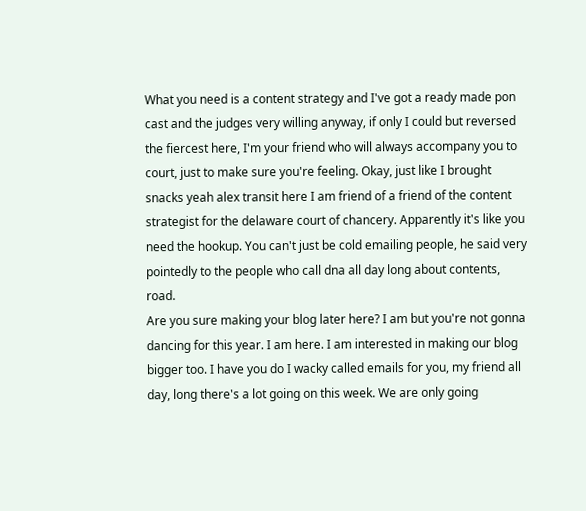What you need is a content strategy and I've got a ready made pon cast and the judges very willing anyway, if only I could but reversed the fiercest here, I'm your friend who will always accompany you to court, just to make sure you're feeling. Okay, just like I brought snacks yeah alex transit here I am friend of a friend of the content strategist for the delaware court of chancery. Apparently it's like you need the hookup. You can't just be cold emailing people, he said very pointedly to the people who call dna all day long about contents, road.
Are you sure making your blog later here? I am but you're not gonna dancing for this year. I am here. I am interested in making our blog bigger too. I have you do I wacky called emails for you, my friend all day, long there's a lot going on this week. We are only going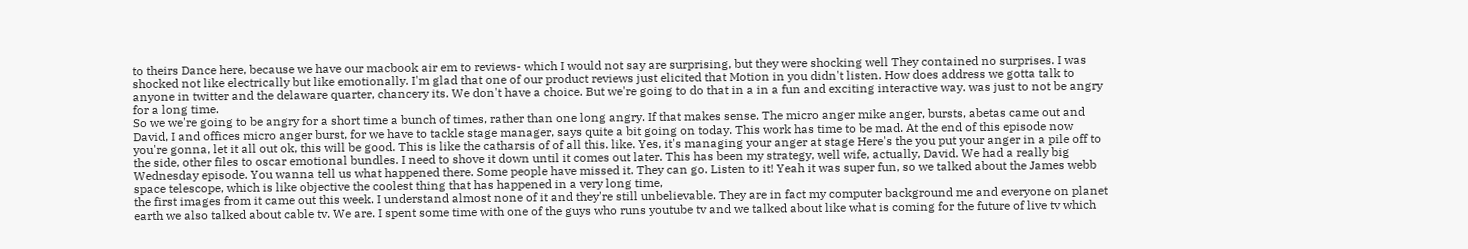to theirs Dance here, because we have our macbook air em to reviews- which I would not say are surprising, but they were shocking well They contained no surprises. I was shocked not like electrically but like emotionally. I'm glad that one of our product reviews just elicited that Motion in you didn't listen. How does address we gotta talk to anyone in twitter and the delaware quarter, chancery its. We don't have a choice. But we're going to do that in a in a fun and exciting interactive way. was just to not be angry for a long time.
So we we're going to be angry for a short time a bunch of times, rather than one long angry. If that makes sense. The micro anger mike anger, bursts, abetas came out and David, I and offices micro anger burst, for we have to tackle stage manager, says quite a bit going on today. This work has time to be mad. At the end of this episode now you're gonna, let it all out ok, this will be good. This is like the catharsis of of all this. like. Yes, it's managing your anger at stage Here's the you put your anger in a pile off to the side, other files to oscar emotional bundles. I need to shove it down until it comes out later. This has been my strategy, well wife, actually, David. We had a really big Wednesday episode. You wanna tell us what happened there. Some people have missed it. They can go. Listen to it! Yeah it was super fun, so we talked about the James webb space telescope, which is like objective the coolest thing that has happened in a very long time,
the first images from it came out this week. I understand almost none of it and they're still unbelievable. They are in fact my computer background me and everyone on planet earth we also talked about cable tv. We are. I spent some time with one of the guys who runs youtube tv and we talked about like what is coming for the future of live tv which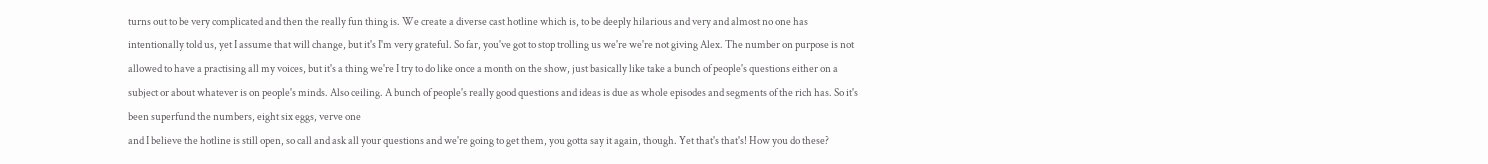turns out to be very complicated and then the really fun thing is. We create a diverse cast hotline which is, to be deeply hilarious and very and almost no one has intentionally told us, yet I assume that will change, but it's I'm very grateful. So far, you've got to stop trolling us we're we're not giving Alex. The number on purpose is not allowed to have a practising all my voices, but it's a thing we're I try to do like once a month on the show, just basically like take a bunch of people's questions either on a subject or about whatever is on people's minds. Also ceiling. A bunch of people's really good questions and ideas is due as whole episodes and segments of the rich has. So it's been superfund the numbers, eight six eggs, verve one
and I believe the hotline is still open, so call and ask all your questions and we're going to get them, you gotta say it again, though. Yet that's that's! How you do these?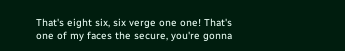That's eight six, six verge one one! That's one of my faces the secure, you're gonna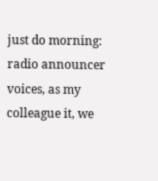just do morning: radio announcer voices, as my colleague it, we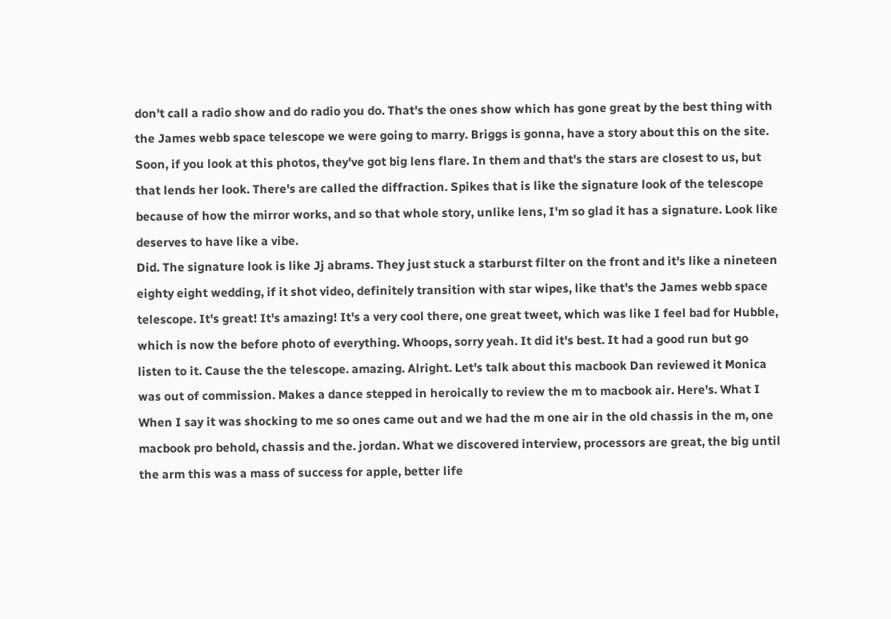don't call a radio show and do radio you do. That's the ones show which has gone great by the best thing with the James webb space telescope we were going to marry. Briggs is gonna, have a story about this on the site. Soon, if you look at this photos, they've got big lens flare. In them and that's the stars are closest to us, but that lends her look. There's are called the diffraction. Spikes that is like the signature look of the telescope because of how the mirror works, and so that whole story, unlike lens, I'm so glad it has a signature. Look like deserves to have like a vibe.
Did. The signature look is like Jj abrams. They just stuck a starburst filter on the front and it's like a nineteen eighty eight wedding, if it shot video, definitely transition with star wipes, like that's the James webb space telescope. It's great! It's amazing! It's a very cool there, one great tweet, which was like I feel bad for Hubble, which is now the before photo of everything. Whoops, sorry yeah. It did it's best. It had a good run but go listen to it. Cause the the telescope. amazing. Alright. Let's talk about this macbook Dan reviewed it Monica was out of commission. Makes a dance stepped in heroically to review the m to macbook air. Here's. What I When I say it was shocking to me so ones came out and we had the m one air in the old chassis in the m, one macbook pro behold, chassis and the. jordan. What we discovered interview, processors are great, the big until the arm this was a mass of success for apple, better life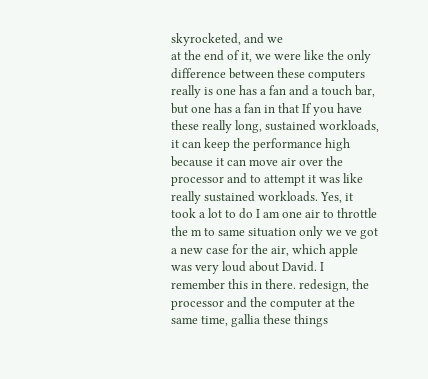skyrocketed, and we
at the end of it, we were like the only difference between these computers really is one has a fan and a touch bar, but one has a fan in that If you have these really long, sustained workloads, it can keep the performance high because it can move air over the processor and to attempt it was like really sustained workloads. Yes, it took a lot to do I am one air to throttle the m to same situation only we ve got a new case for the air, which apple was very loud about David. I remember this in there. redesign, the processor and the computer at the same time, gallia these things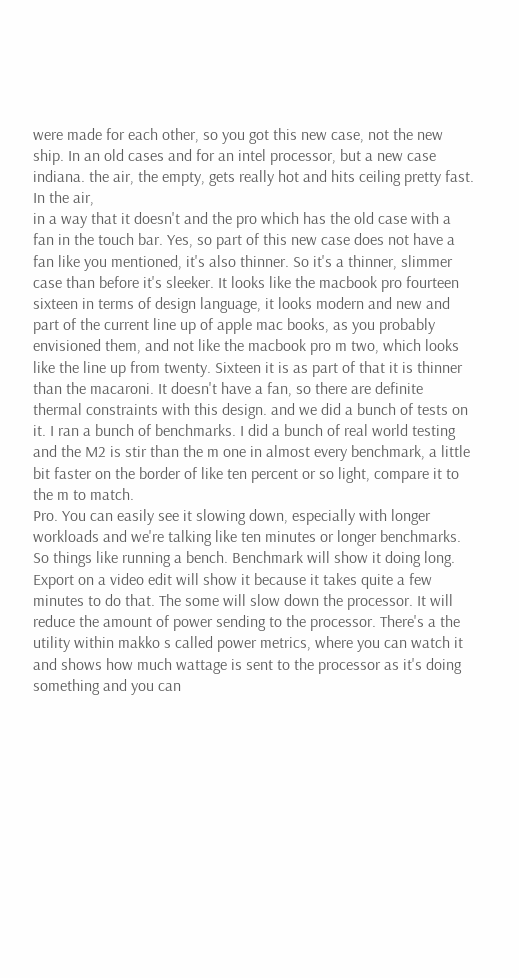were made for each other, so you got this new case, not the new ship. In an old cases and for an intel processor, but a new case indiana. the air, the empty, gets really hot and hits ceiling pretty fast. In the air,
in a way that it doesn't and the pro which has the old case with a fan in the touch bar. Yes, so part of this new case does not have a fan like you mentioned, it's also thinner. So it's a thinner, slimmer case than before it's sleeker. It looks like the macbook pro fourteen sixteen in terms of design language, it looks modern and new and part of the current line up of apple mac books, as you probably envisioned them, and not like the macbook pro m two, which looks like the line up from twenty. Sixteen it is as part of that it is thinner than the macaroni. It doesn't have a fan, so there are definite thermal constraints with this design. and we did a bunch of tests on it. I ran a bunch of benchmarks. I did a bunch of real world testing and the M2 is stir than the m one in almost every benchmark, a little bit faster on the border of like ten percent or so light, compare it to the m to match.
Pro. You can easily see it slowing down, especially with longer workloads and we're talking like ten minutes or longer benchmarks. So things like running a bench. Benchmark will show it doing long. Export on a video edit will show it because it takes quite a few minutes to do that. The some will slow down the processor. It will reduce the amount of power sending to the processor. There's a the utility within makko s called power metrics, where you can watch it and shows how much wattage is sent to the processor as it's doing something and you can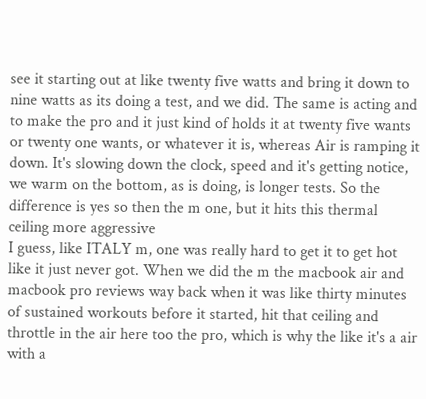see it starting out at like twenty five watts and bring it down to nine watts as its doing a test, and we did. The same is acting and to make the pro and it just kind of holds it at twenty five wants or twenty one wants, or whatever it is, whereas Air is ramping it down. It's slowing down the clock, speed and it's getting notice, we warm on the bottom, as is doing, is longer tests. So the difference is yes so then the m one, but it hits this thermal ceiling more aggressive
I guess, like ITALY m, one was really hard to get it to get hot like it just never got. When we did the m the macbook air and macbook pro reviews way back when it was like thirty minutes of sustained workouts before it started, hit that ceiling and throttle in the air here too the pro, which is why the like it's a air with a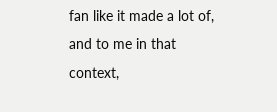fan like it made a lot of, and to me in that context,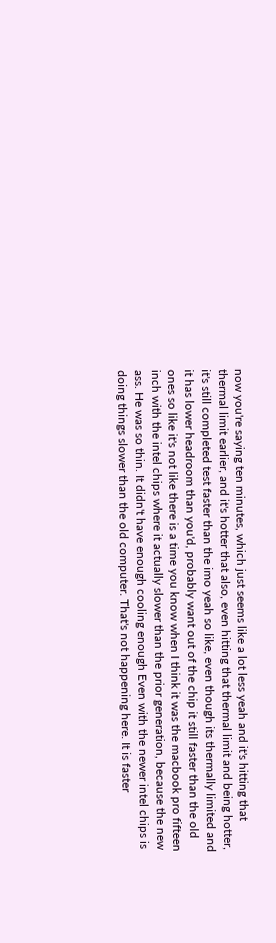now you're saying ten minutes, which just seems like a lot less yeah and it's hitting that thermal limit earlier, and it's hotter that also, even hitting that thermal limit and being hotter, it's still completed test faster than the imo yeah so like, even though its thermally limited and it has lower headroom than you'd, probably want out of the chip it still faster than the old ones so like it's not like there is a time you know when I think it was the macbook pro fifteen inch with the intel chips where it actually slower than the prior generation, because the new
ass. He was so thin. It didn't have enough cooling enough Even with the newer intel chips is doing things slower than the old computer. That's not happening here. It is faster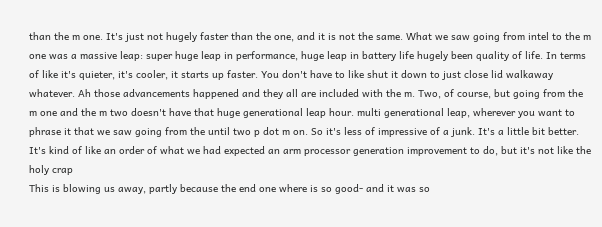than the m one. It's just not hugely faster than the one, and it is not the same. What we saw going from intel to the m one was a massive leap: super huge leap in performance, huge leap in battery life hugely been quality of life. In terms of like it's quieter, it's cooler, it starts up faster. You don't have to like shut it down to just close lid walkaway whatever. Ah those advancements happened and they all are included with the m. Two, of course, but going from the m one and the m two doesn't have that huge generational leap hour. multi generational leap, wherever you want to phrase it that we saw going from the until two p dot m on. So it's less of impressive of a junk. It's a little bit better. It's kind of like an order of what we had expected an arm processor generation improvement to do, but it's not like the holy crap
This is blowing us away, partly because the end one where is so good- and it was so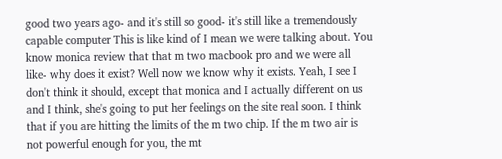good two years ago- and it's still so good- it's still like a tremendously capable computer This is like kind of I mean we were talking about. You know monica review that that m two macbook pro and we were all like- why does it exist? Well now we know why it exists. Yeah, I see I don't think it should, except that monica and I actually different on us and I think, she's going to put her feelings on the site real soon. I think that if you are hitting the limits of the m two chip. If the m two air is not powerful enough for you, the mt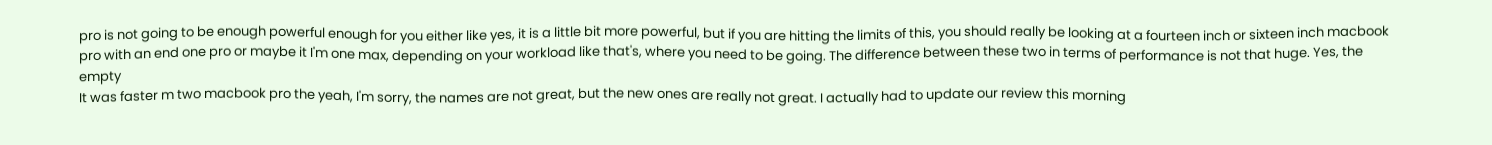pro is not going to be enough powerful enough for you either like yes, it is a little bit more powerful, but if you are hitting the limits of this, you should really be looking at a fourteen inch or sixteen inch macbook pro with an end one pro or maybe it I'm one max, depending on your workload like that's, where you need to be going. The difference between these two in terms of performance is not that huge. Yes, the empty
It was faster m two macbook pro the yeah, I'm sorry, the names are not great, but the new ones are really not great. I actually had to update our review this morning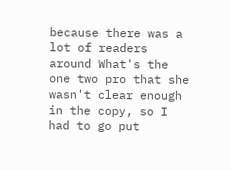because there was a lot of readers around What's the one two pro that she wasn't clear enough in the copy, so I had to go put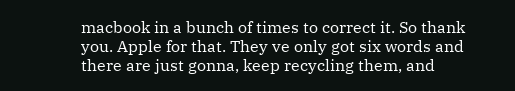macbook in a bunch of times to correct it. So thank you. Apple for that. They ve only got six words and there are just gonna, keep recycling them, and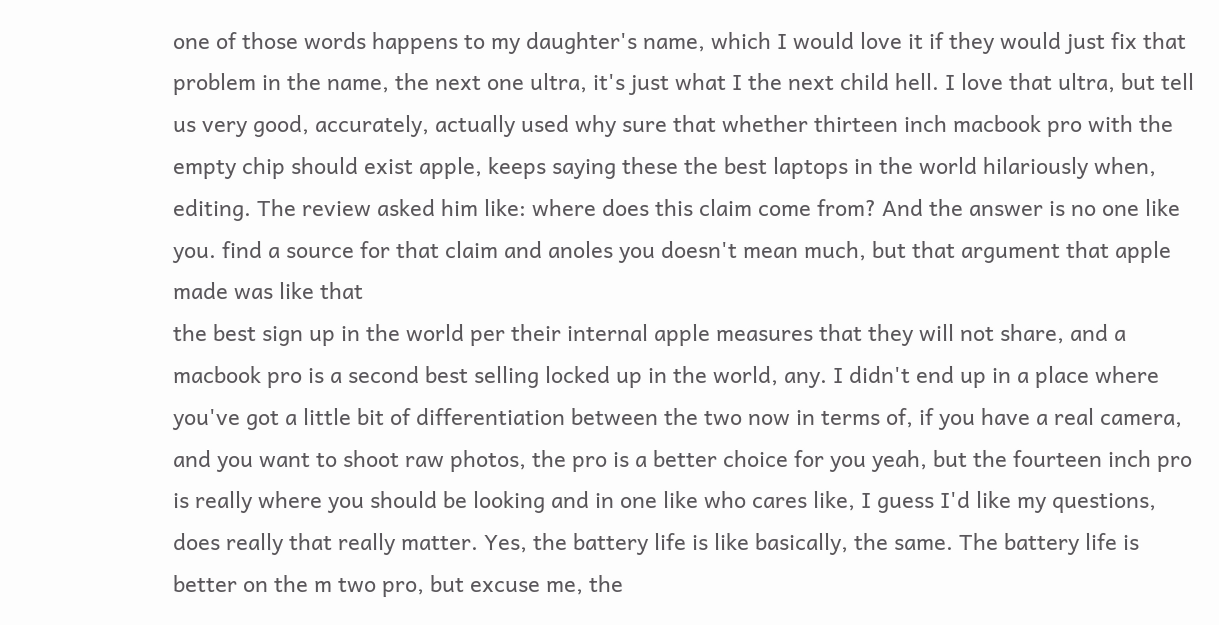one of those words happens to my daughter's name, which I would love it if they would just fix that problem in the name, the next one ultra, it's just what I the next child hell. I love that ultra, but tell us very good, accurately, actually used why sure that whether thirteen inch macbook pro with the empty chip should exist apple, keeps saying these the best laptops in the world hilariously when, editing. The review asked him like: where does this claim come from? And the answer is no one like you. find a source for that claim and anoles you doesn't mean much, but that argument that apple made was like that
the best sign up in the world per their internal apple measures that they will not share, and a macbook pro is a second best selling locked up in the world, any. I didn't end up in a place where you've got a little bit of differentiation between the two now in terms of, if you have a real camera, and you want to shoot raw photos, the pro is a better choice for you yeah, but the fourteen inch pro is really where you should be looking and in one like who cares like, I guess I'd like my questions, does really that really matter. Yes, the battery life is like basically, the same. The battery life is better on the m two pro, but excuse me, the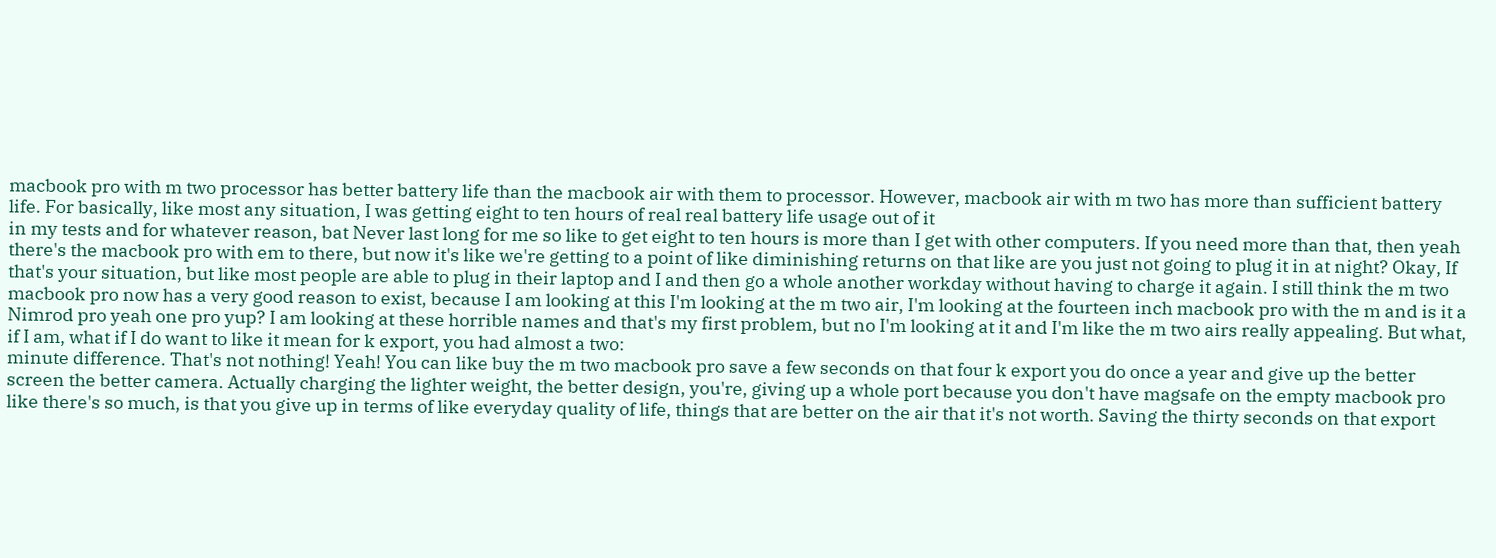macbook pro with m two processor has better battery life than the macbook air with them to processor. However, macbook air with m two has more than sufficient battery life. For basically, like most any situation, I was getting eight to ten hours of real real battery life usage out of it
in my tests and for whatever reason, bat Never last long for me so like to get eight to ten hours is more than I get with other computers. If you need more than that, then yeah there's the macbook pro with em to there, but now it's like we're getting to a point of like diminishing returns on that like are you just not going to plug it in at night? Okay, If that's your situation, but like most people are able to plug in their laptop and I and then go a whole another workday without having to charge it again. I still think the m two macbook pro now has a very good reason to exist, because I am looking at this I'm looking at the m two air, I'm looking at the fourteen inch macbook pro with the m and is it a Nimrod pro yeah one pro yup? I am looking at these horrible names and that's my first problem, but no I'm looking at it and I'm like the m two airs really appealing. But what, if I am, what if I do want to like it mean for k export, you had almost a two:
minute difference. That's not nothing! Yeah! You can like buy the m two macbook pro save a few seconds on that four k export you do once a year and give up the better screen the better camera. Actually charging the lighter weight, the better design, you're, giving up a whole port because you don't have magsafe on the empty macbook pro like there's so much, is that you give up in terms of like everyday quality of life, things that are better on the air that it's not worth. Saving the thirty seconds on that export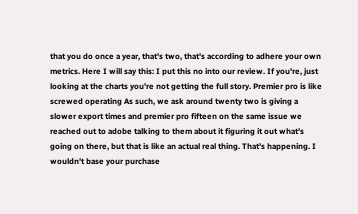that you do once a year, that's two, that's according to adhere your own metrics. Here I will say this: I put this no into our review. If you're, just looking at the charts you're not getting the full story. Premier pro is like screwed operating As such, we ask around twenty two is giving a slower export times and premier pro fifteen on the same issue we reached out to adobe talking to them about it figuring it out what's going on there, but that is like an actual real thing. That's happening. I wouldn't base your purchase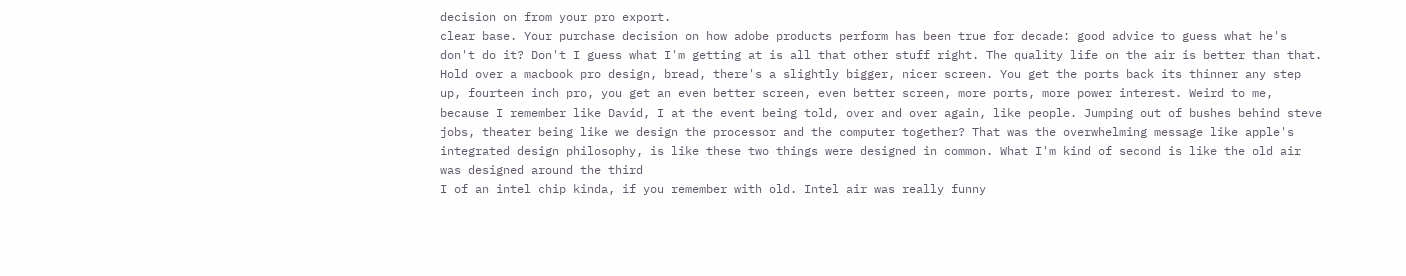decision on from your pro export.
clear base. Your purchase decision on how adobe products perform has been true for decade: good advice to guess what he's don't do it? Don't I guess what I'm getting at is all that other stuff right. The quality life on the air is better than that. Hold over a macbook pro design, bread, there's a slightly bigger, nicer screen. You get the ports back its thinner any step up, fourteen inch pro, you get an even better screen, even better screen, more ports, more power interest. Weird to me, because I remember like David, I at the event being told, over and over again, like people. Jumping out of bushes behind steve jobs, theater being like we design the processor and the computer together? That was the overwhelming message like apple's integrated design philosophy, is like these two things were designed in common. What I'm kind of second is like the old air was designed around the third
I of an intel chip kinda, if you remember with old. Intel air was really funny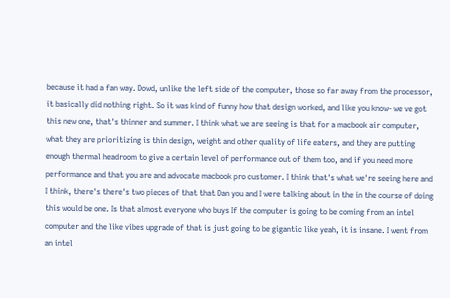because it had a fan way. Dowd, unlike the left side of the computer, those so far away from the processor, it basically did nothing right. So it was kind of funny how that design worked, and like you know- we ve got this new one, that's thinner and summer. I think what we are seeing is that for a macbook air computer, what they are prioritizing is thin design, weight and other quality of life eaters, and they are putting enough thermal headroom to give a certain level of performance out of them too, and if you need more performance and that you are and advocate macbook pro customer. I think that's what we're seeing here and I think, there's there's two pieces of that that Dan you and I were talking about in the in the course of doing this would be one. Is that almost everyone who buys If the computer is going to be coming from an intel computer and the like vibes upgrade of that is just going to be gigantic like yeah, it is insane. I went from an intel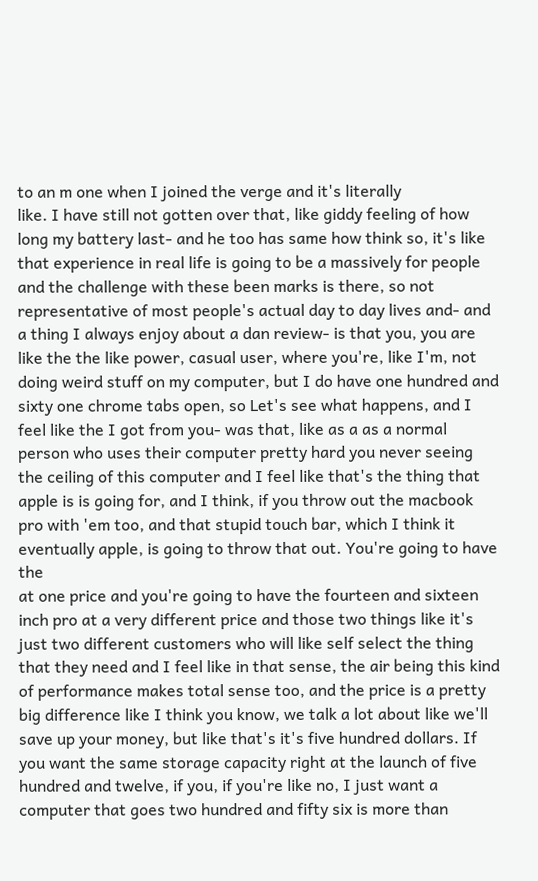to an m one when I joined the verge and it's literally
like. I have still not gotten over that, like giddy feeling of how long my battery last- and he too has same how think so, it's like that experience in real life is going to be a massively for people and the challenge with these been marks is there, so not representative of most people's actual day to day lives and- and a thing I always enjoy about a dan review- is that you, you are like the the like power, casual user, where you're, like I'm, not doing weird stuff on my computer, but I do have one hundred and sixty one chrome tabs open, so Let's see what happens, and I feel like the I got from you- was that, like as a as a normal person who uses their computer pretty hard you never seeing the ceiling of this computer and I feel like that's the thing that apple is is going for, and I think, if you throw out the macbook pro with 'em too, and that stupid touch bar, which I think it eventually apple, is going to throw that out. You're going to have the
at one price and you're going to have the fourteen and sixteen inch pro at a very different price and those two things like it's just two different customers who will like self select the thing that they need and I feel like in that sense, the air being this kind of performance makes total sense too, and the price is a pretty big difference like I think you know, we talk a lot about like we'll save up your money, but like that's it's five hundred dollars. If you want the same storage capacity right at the launch of five hundred and twelve, if you, if you're like no, I just want a computer that goes two hundred and fifty six is more than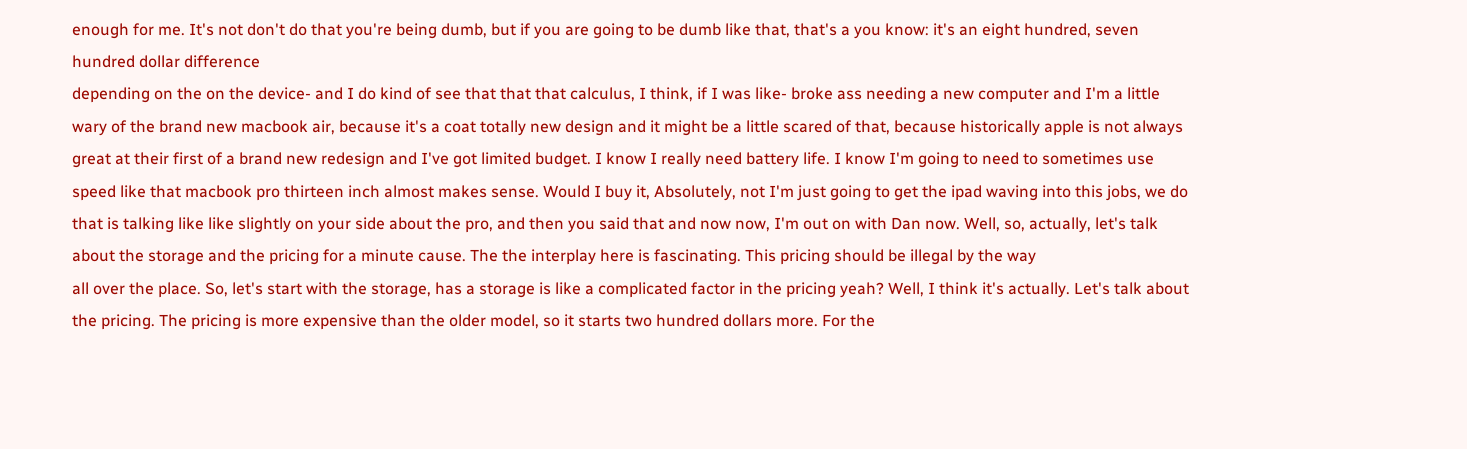enough for me. It's not don't do that you're being dumb, but if you are going to be dumb like that, that's a you know: it's an eight hundred, seven hundred dollar difference
depending on the on the device- and I do kind of see that that that calculus, I think, if I was like- broke ass needing a new computer and I'm a little wary of the brand new macbook air, because it's a coat totally new design and it might be a little scared of that, because historically apple is not always great at their first of a brand new redesign and I've got limited budget. I know I really need battery life. I know I'm going to need to sometimes use speed like that macbook pro thirteen inch almost makes sense. Would I buy it, Absolutely, not I'm just going to get the ipad waving into this jobs, we do that is talking like like slightly on your side about the pro, and then you said that and now now, I'm out on with Dan now. Well, so, actually, let's talk about the storage and the pricing for a minute cause. The the interplay here is fascinating. This pricing should be illegal by the way
all over the place. So, let's start with the storage, has a storage is like a complicated factor in the pricing yeah? Well, I think it's actually. Let's talk about the pricing. The pricing is more expensive than the older model, so it starts two hundred dollars more. For the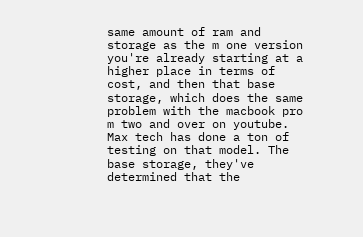same amount of ram and storage as the m one version you're already starting at a higher place in terms of cost, and then that base storage, which does the same problem with the macbook pro m two and over on youtube. Max tech has done a ton of testing on that model. The base storage, they've determined that the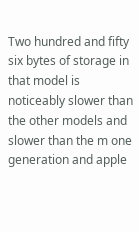Two hundred and fifty six bytes of storage in that model is noticeably slower than the other models and slower than the m one generation and apple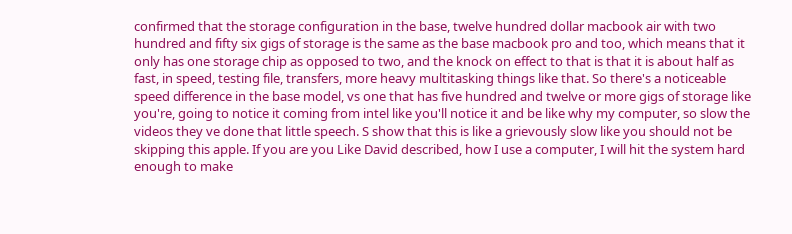confirmed that the storage configuration in the base, twelve hundred dollar macbook air with two hundred and fifty six gigs of storage is the same as the base macbook pro and too, which means that it only has one storage chip as opposed to two, and the knock on effect to that is that it is about half as fast, in speed, testing file, transfers, more heavy multitasking things like that. So there's a noticeable speed difference in the base model, vs one that has five hundred and twelve or more gigs of storage like you're, going to notice it coming from intel like you'll notice it and be like why my computer, so slow the videos they ve done that little speech. S show that this is like a grievously slow like you should not be skipping this apple. If you are you Like David described, how I use a computer, I will hit the system hard enough to make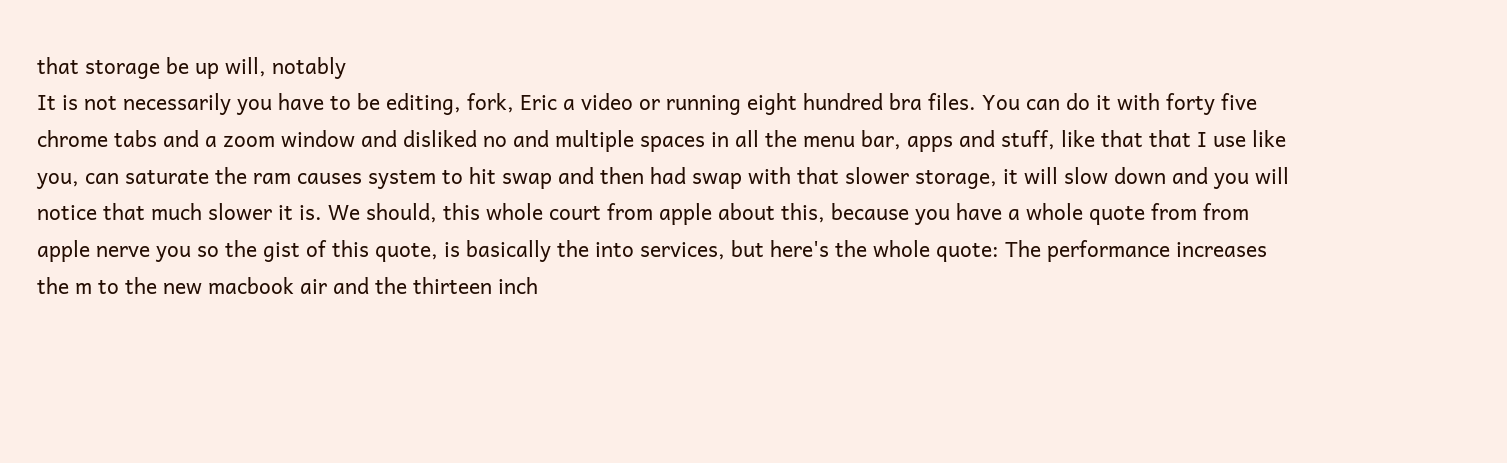that storage be up will, notably
It is not necessarily you have to be editing, fork, Eric a video or running eight hundred bra files. You can do it with forty five chrome tabs and a zoom window and disliked no and multiple spaces in all the menu bar, apps and stuff, like that that I use like you, can saturate the ram causes system to hit swap and then had swap with that slower storage, it will slow down and you will notice that much slower it is. We should, this whole court from apple about this, because you have a whole quote from from apple nerve you so the gist of this quote, is basically the into services, but here's the whole quote: The performance increases the m to the new macbook air and the thirteen inch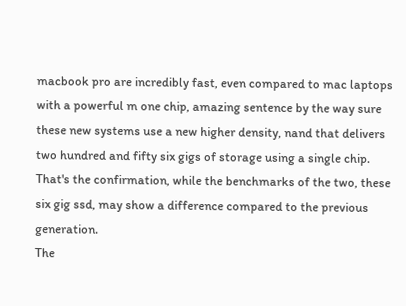macbook pro are incredibly fast, even compared to mac laptops with a powerful m one chip, amazing sentence by the way sure these new systems use a new higher density, nand that delivers two hundred and fifty six gigs of storage using a single chip. That's the confirmation, while the benchmarks of the two, these six gig ssd, may show a difference compared to the previous generation.
The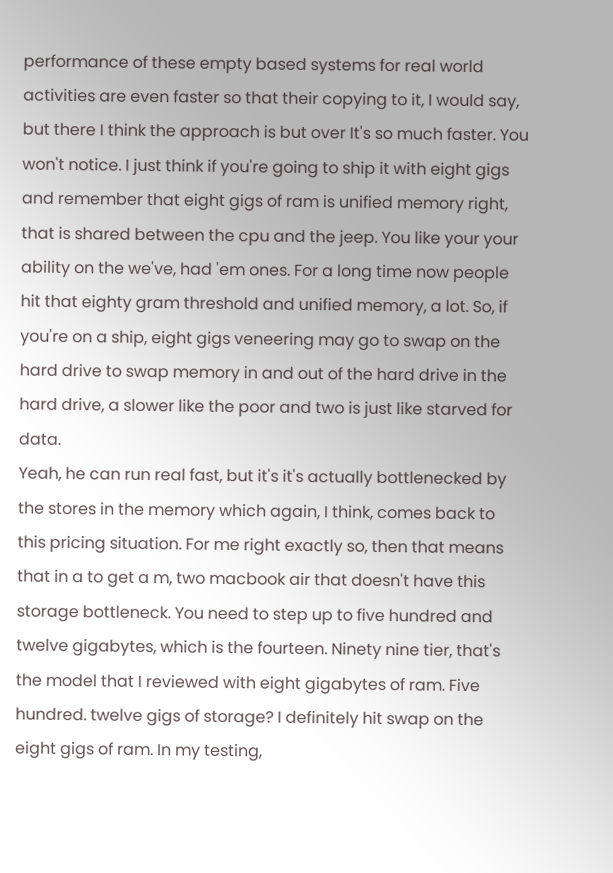performance of these empty based systems for real world activities are even faster so that their copying to it, I would say, but there I think the approach is but over It's so much faster. You won't notice. I just think if you're going to ship it with eight gigs and remember that eight gigs of ram is unified memory right, that is shared between the cpu and the jeep. You like your your ability on the we've, had 'em ones. For a long time now people hit that eighty gram threshold and unified memory, a lot. So, if you're on a ship, eight gigs veneering may go to swap on the hard drive to swap memory in and out of the hard drive in the hard drive, a slower like the poor and two is just like starved for data.
Yeah, he can run real fast, but it's it's actually bottlenecked by the stores in the memory which again, I think, comes back to this pricing situation. For me right exactly so, then that means that in a to get a m, two macbook air that doesn't have this storage bottleneck. You need to step up to five hundred and twelve gigabytes, which is the fourteen. Ninety nine tier, that's the model that I reviewed with eight gigabytes of ram. Five hundred. twelve gigs of storage? I definitely hit swap on the eight gigs of ram. In my testing,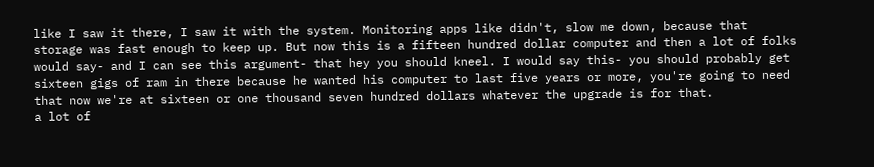like I saw it there, I saw it with the system. Monitoring apps like didn't, slow me down, because that storage was fast enough to keep up. But now this is a fifteen hundred dollar computer and then a lot of folks would say- and I can see this argument- that hey you should kneel. I would say this- you should probably get sixteen gigs of ram in there because he wanted his computer to last five years or more, you're going to need that now we're at sixteen or one thousand seven hundred dollars whatever the upgrade is for that.
a lot of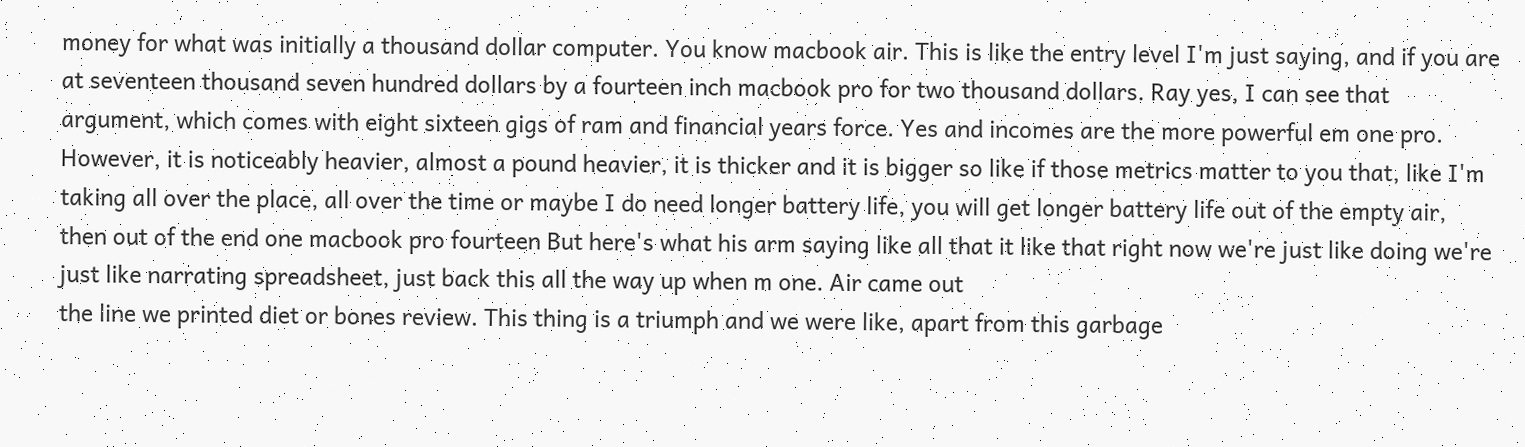money for what was initially a thousand dollar computer. You know macbook air. This is like the entry level I'm just saying, and if you are at seventeen thousand seven hundred dollars by a fourteen inch macbook pro for two thousand dollars. Ray yes, I can see that argument, which comes with eight sixteen gigs of ram and financial years force. Yes and incomes are the more powerful em one pro. However, it is noticeably heavier, almost a pound heavier, it is thicker and it is bigger so like if those metrics matter to you that, like I'm taking all over the place, all over the time or maybe I do need longer battery life, you will get longer battery life out of the empty air, then out of the end one macbook pro fourteen But here's what his arm saying like all that it like that right now we're just like doing we're just like narrating spreadsheet, just back this all the way up when m one. Air came out
the line we printed diet or bones review. This thing is a triumph and we were like, apart from this garbage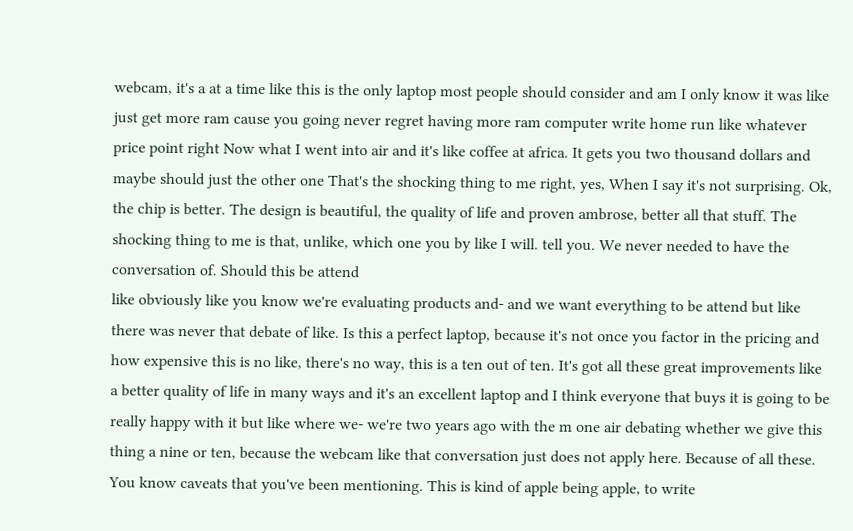webcam, it's a at a time like this is the only laptop most people should consider and am I only know it was like just get more ram cause you going never regret having more ram computer write home run like whatever price point right Now what I went into air and it's like coffee at africa. It gets you two thousand dollars and maybe should just the other one That's the shocking thing to me right, yes, When I say it's not surprising. Ok, the chip is better. The design is beautiful, the quality of life and proven ambrose, better all that stuff. The shocking thing to me is that, unlike, which one you by like I will. tell you. We never needed to have the conversation of. Should this be attend
like obviously like you know we're evaluating products and- and we want everything to be attend but like there was never that debate of like. Is this a perfect laptop, because it's not once you factor in the pricing and how expensive this is no like, there's no way, this is a ten out of ten. It's got all these great improvements like a better quality of life in many ways and it's an excellent laptop and I think everyone that buys it is going to be really happy with it but like where we- we're two years ago with the m one air debating whether we give this thing a nine or ten, because the webcam like that conversation just does not apply here. Because of all these. You know caveats that you've been mentioning. This is kind of apple being apple, to write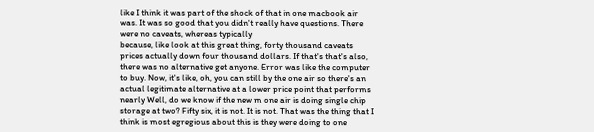like I think it was part of the shock of that in one macbook air was. It was so good that you didn't really have questions. There were no caveats, whereas typically
because, like look at this great thing, forty thousand caveats prices actually down four thousand dollars. If that's that's also, there was no alternative get anyone. Error was like the computer to buy. Now, it's like, oh, you can still by the one air so there's an actual legitimate alternative at a lower price point that performs nearly Well, do we know if the new m one air is doing single chip storage at two? Fifty six, it is not. It is not. That was the thing that I think is most egregious about this is they were doing to one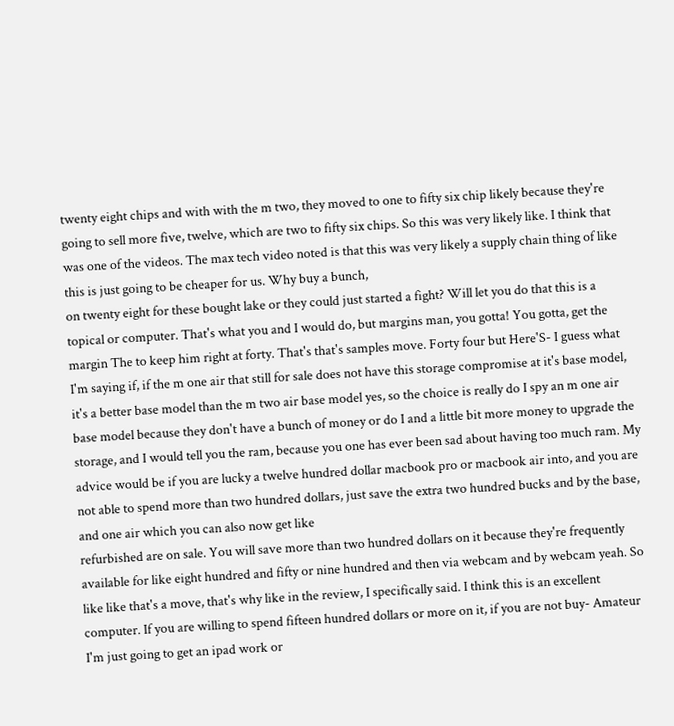twenty eight chips and with with the m two, they moved to one to fifty six chip likely because they're going to sell more five, twelve, which are two to fifty six chips. So this was very likely like. I think that was one of the videos. The max tech video noted is that this was very likely a supply chain thing of like this is just going to be cheaper for us. Why buy a bunch,
on twenty eight for these bought lake or they could just started a fight? Will let you do that this is a topical or computer. That's what you and I would do, but margins man, you gotta! You gotta, get the margin The to keep him right at forty. That's that's samples move. Forty four but Here'S- I guess what I'm saying if, if the m one air that still for sale does not have this storage compromise at it's base model, it's a better base model than the m two air base model yes, so the choice is really do I spy an m one air base model because they don't have a bunch of money or do I and a little bit more money to upgrade the storage, and I would tell you the ram, because you one has ever been sad about having too much ram. My advice would be if you are lucky a twelve hundred dollar macbook pro or macbook air into, and you are not able to spend more than two hundred dollars, just save the extra two hundred bucks and by the base, and one air which you can also now get like
refurbished are on sale. You will save more than two hundred dollars on it because they're frequently available for like eight hundred and fifty or nine hundred and then via webcam and by webcam yeah. So like like that's a move, that's why like in the review, I specifically said. I think this is an excellent computer. If you are willing to spend fifteen hundred dollars or more on it, if you are not buy- Amateur I'm just going to get an ipad work or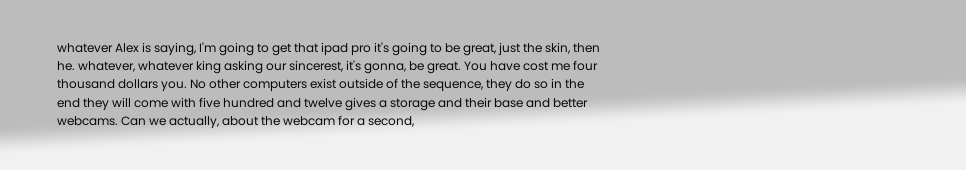whatever Alex is saying, I'm going to get that ipad pro it's going to be great, just the skin, then he. whatever, whatever king asking our sincerest, it's gonna, be great. You have cost me four thousand dollars you. No other computers exist outside of the sequence, they do so in the end they will come with five hundred and twelve gives a storage and their base and better webcams. Can we actually, about the webcam for a second,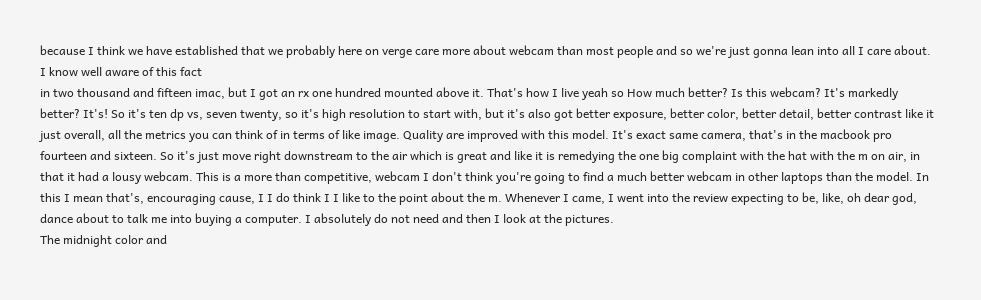because I think we have established that we probably here on verge care more about webcam than most people and so we're just gonna lean into all I care about. I know well aware of this fact
in two thousand and fifteen imac, but I got an rx one hundred mounted above it. That's how I live yeah so How much better? Is this webcam? It's markedly better? It's! So it's ten dp vs, seven twenty, so it's high resolution to start with, but it's also got better exposure, better color, better detail, better contrast like it just overall, all the metrics you can think of in terms of like image. Quality are improved with this model. It's exact same camera, that's in the macbook pro fourteen and sixteen. So it's just move right downstream to the air which is great and like it is remedying the one big complaint with the hat with the m on air, in that it had a lousy webcam. This is a more than competitive, webcam I don't think you're going to find a much better webcam in other laptops than the model. In this I mean that's, encouraging cause, I I do think I I like to the point about the m. Whenever I came, I went into the review expecting to be, like, oh dear god, dance about to talk me into buying a computer. I absolutely do not need and then I look at the pictures.
The midnight color and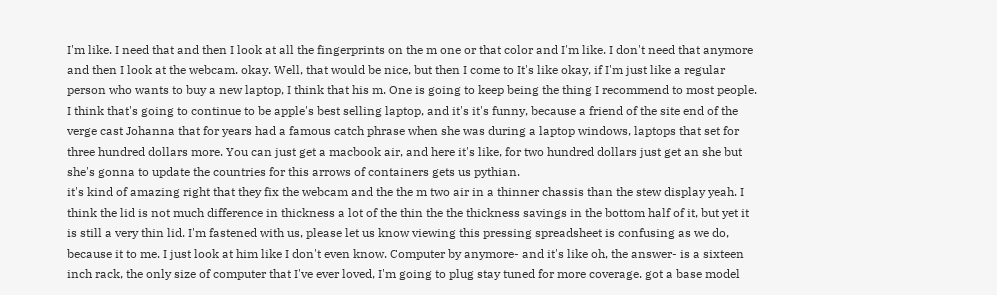I'm like. I need that and then I look at all the fingerprints on the m one or that color and I'm like. I don't need that anymore and then I look at the webcam. okay. Well, that would be nice, but then I come to It's like okay, if I'm just like a regular person who wants to buy a new laptop, I think that his m. One is going to keep being the thing I recommend to most people. I think that's going to continue to be apple's best selling laptop, and it's it's funny, because a friend of the site end of the verge cast Johanna that for years had a famous catch phrase when she was during a laptop windows, laptops that set for three hundred dollars more. You can just get a macbook air, and here it's like, for two hundred dollars just get an she but she's gonna to update the countries for this arrows of containers gets us pythian.
it's kind of amazing right that they fix the webcam and the the m two air in a thinner chassis than the stew display yeah. I think the lid is not much difference in thickness a lot of the thin the the thickness savings in the bottom half of it, but yet it is still a very thin lid. I'm fastened with us, please let us know viewing this pressing spreadsheet is confusing as we do, because it to me. I just look at him like I don't even know. Computer by anymore- and it's like oh, the answer- is a sixteen inch rack, the only size of computer that I've ever loved, I'm going to plug stay tuned for more coverage. got a base model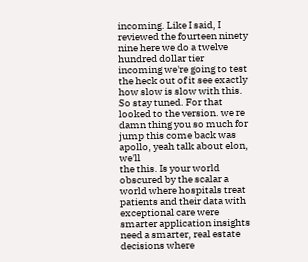incoming. Like I said, I reviewed the fourteen ninety nine here we do a twelve hundred dollar tier incoming we're going to test the heck out of it see exactly how slow is slow with this. So stay tuned. For that looked to the version. we re damn thing you so much for jump this come back was apollo, yeah talk about elon, we'll
the this. Is your world obscured by the scalar a world where hospitals treat patients and their data with exceptional care were smarter application insights need a smarter, real estate decisions where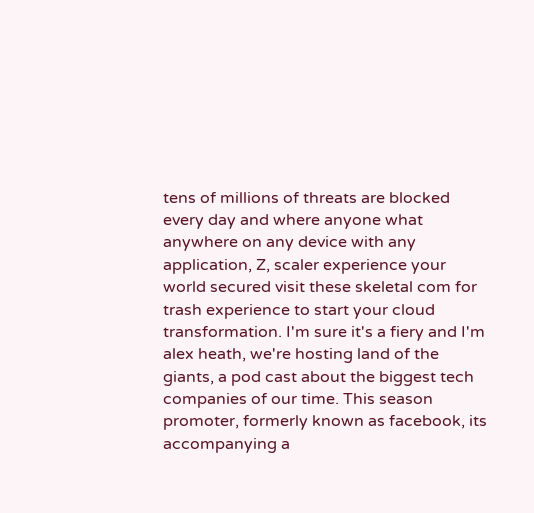tens of millions of threats are blocked every day and where anyone what anywhere on any device with any application, Z, scaler experience your world secured visit these skeletal com for trash experience to start your cloud transformation. I'm sure it's a fiery and I'm alex heath, we're hosting land of the giants, a pod cast about the biggest tech companies of our time. This season promoter, formerly known as facebook, its accompanying a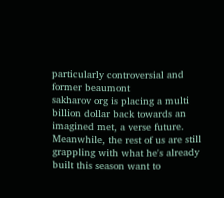particularly controversial and former beaumont
sakharov org is placing a multi billion dollar back towards an imagined met, a verse future. Meanwhile, the rest of us are still grappling with what he's already built this season want to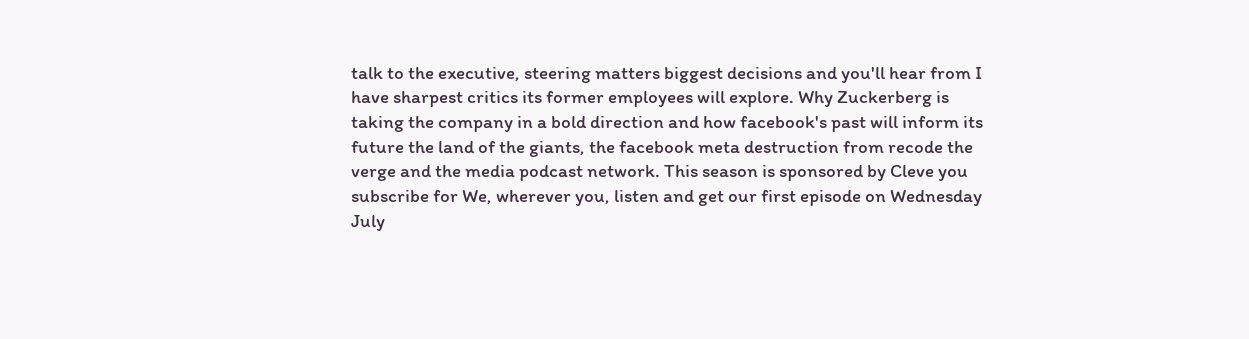talk to the executive, steering matters biggest decisions and you'll hear from I have sharpest critics its former employees will explore. Why Zuckerberg is taking the company in a bold direction and how facebook's past will inform its future the land of the giants, the facebook meta destruction from recode the verge and the media podcast network. This season is sponsored by Cleve you subscribe for We, wherever you, listen and get our first episode on Wednesday July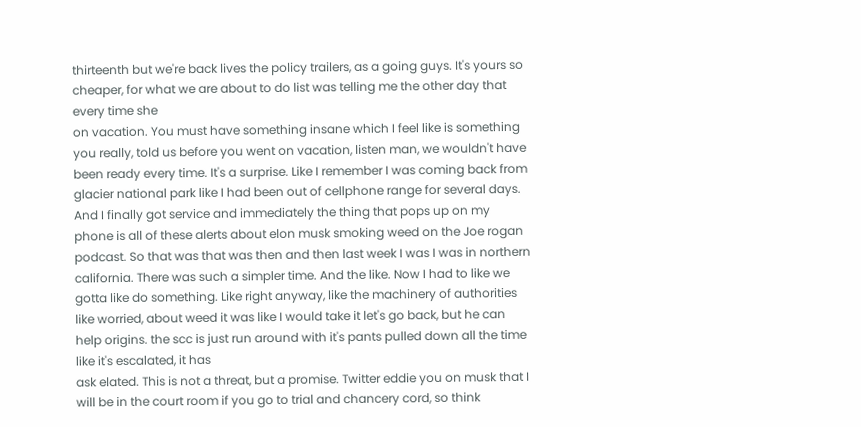thirteenth but we're back lives the policy trailers, as a going guys. It's yours so cheaper, for what we are about to do list was telling me the other day that every time she
on vacation. You must have something insane which I feel like is something you really, told us before you went on vacation, listen man, we wouldn't have been ready every time. It's a surprise. Like I remember I was coming back from glacier national park like I had been out of cellphone range for several days. And I finally got service and immediately the thing that pops up on my phone is all of these alerts about elon musk smoking weed on the Joe rogan podcast. So that was that was then and then last week I was I was in northern california. There was such a simpler time. And the like. Now I had to like we gotta like do something. Like right anyway, like the machinery of authorities like worried, about weed it was like I would take it let's go back, but he can help origins. the scc is just run around with it's pants pulled down all the time like it's escalated, it has
ask elated. This is not a threat, but a promise. Twitter eddie you on musk that I will be in the court room if you go to trial and chancery cord, so think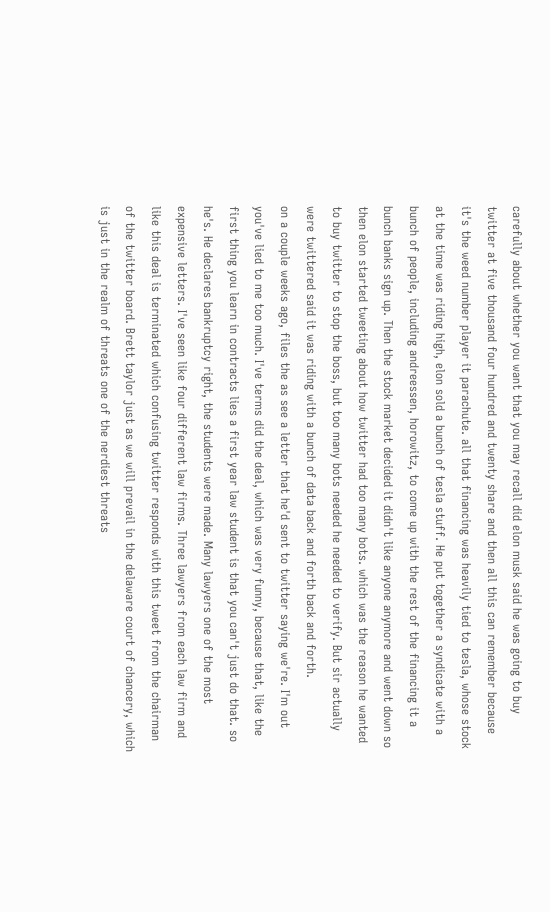carefully about whether you want that you may recall did elon musk said he was going to buy twitter at five thousand four hundred and twenty share and then all this can remember because it's the weed number player it parachute. all that financing was heavily tied to tesla, whose stock at the time was riding high, elon sold a bunch of tesla stuff. He put together a syndicate with a bunch of people, including andreessen, horowitz, to come up with the rest of the financing it a bunch banks sign up. Then the stock market decided it didn't like anyone anymore and went down so then elon started tweeting about how twitter had too many bots. which was the reason he wanted to buy twitter to stop the boss, but too many bots needed he needed to verify. But sir actually were twittered said it was riding with a bunch of data back and forth back and forth.
on a couple weeks ago, files the as see a letter that he'd sent to twitter saying we're. I'm out you've lied to me too much. I've terms did the deal, which was very funny, because that, like the first thing you learn in contracts lies a first year law student is that you can't just do that. so he's. He declares bankruptcy right, the students were made. Many lawyers one of the most expensive letters. I've seen like four different law firms. Three lawyers from each law firm and like this deal is terminated which confusing twitter responds with this tweet from the chairman of the twitter board. Brett taylor just as we will prevail in the delaware court of chancery, which is just in the realm of threats one of the nerdiest threats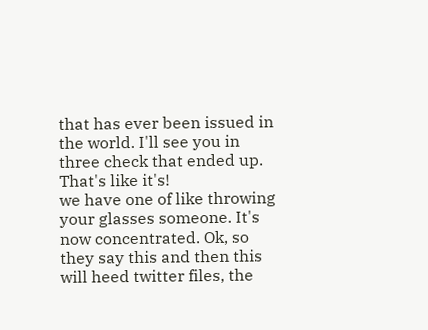that has ever been issued in the world. I'll see you in three check that ended up. That's like it's!
we have one of like throwing your glasses someone. It's now concentrated. Ok, so they say this and then this will heed twitter files, the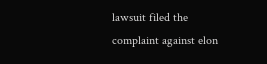lawsuit filed the complaint against elon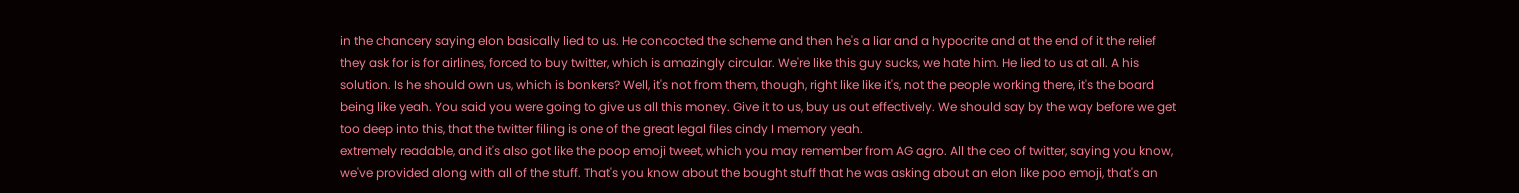in the chancery saying elon basically lied to us. He concocted the scheme and then he's a liar and a hypocrite and at the end of it the relief they ask for is for airlines, forced to buy twitter, which is amazingly circular. We're like this guy sucks, we hate him. He lied to us at all. A his solution. Is he should own us, which is bonkers? Well, it's not from them, though, right like like it's, not the people working there, it's the board being like yeah. You said you were going to give us all this money. Give it to us, buy us out effectively. We should say by the way before we get too deep into this, that the twitter filing is one of the great legal files cindy I memory yeah.
extremely readable, and it's also got like the poop emoji tweet, which you may remember from AG agro. All the ceo of twitter, saying you know, we've provided along with all of the stuff. That's you know about the bought stuff that he was asking about an elon like poo emoji, that's an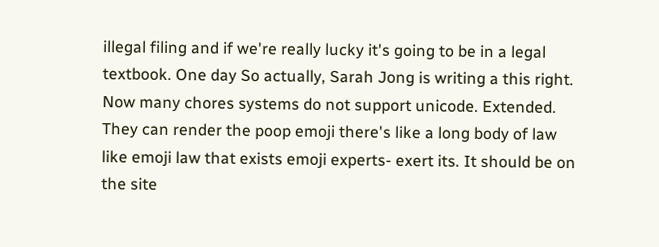illegal filing and if we're really lucky it's going to be in a legal textbook. One day So actually, Sarah Jong is writing a this right. Now many chores systems do not support unicode. Extended. They can render the poop emoji there's like a long body of law like emoji law that exists emoji experts- exert its. It should be on the site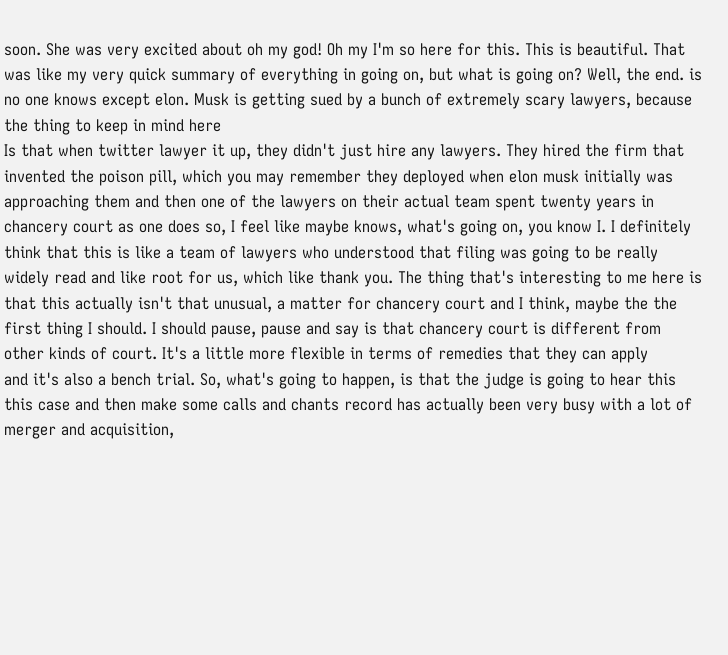soon. She was very excited about oh my god! Oh my I'm so here for this. This is beautiful. That was like my very quick summary of everything in going on, but what is going on? Well, the end. is no one knows except elon. Musk is getting sued by a bunch of extremely scary lawyers, because the thing to keep in mind here
Is that when twitter lawyer it up, they didn't just hire any lawyers. They hired the firm that invented the poison pill, which you may remember they deployed when elon musk initially was approaching them and then one of the lawyers on their actual team spent twenty years in chancery court as one does so, I feel like maybe knows, what's going on, you know I. I definitely think that this is like a team of lawyers who understood that filing was going to be really widely read and like root for us, which like thank you. The thing that's interesting to me here is that this actually isn't that unusual, a matter for chancery court and I think, maybe the the first thing I should. I should pause, pause and say is that chancery court is different from other kinds of court. It's a little more flexible in terms of remedies that they can apply
and it's also a bench trial. So, what's going to happen, is that the judge is going to hear this this case and then make some calls and chants record has actually been very busy with a lot of merger and acquisition,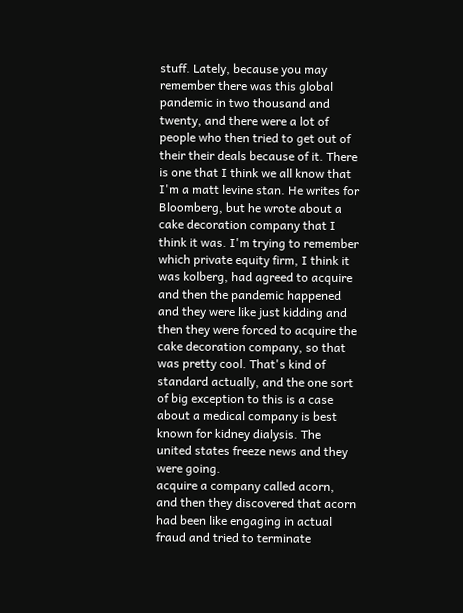stuff. Lately, because you may remember there was this global pandemic in two thousand and twenty, and there were a lot of people who then tried to get out of their their deals because of it. There is one that I think we all know that I'm a matt levine stan. He writes for Bloomberg, but he wrote about a cake decoration company that I think it was. I'm trying to remember which private equity firm, I think it was kolberg, had agreed to acquire and then the pandemic happened and they were like just kidding and then they were forced to acquire the cake decoration company, so that was pretty cool. That's kind of standard actually, and the one sort of big exception to this is a case about a medical company is best known for kidney dialysis. The united states freeze news and they were going.
acquire a company called acorn, and then they discovered that acorn had been like engaging in actual fraud and tried to terminate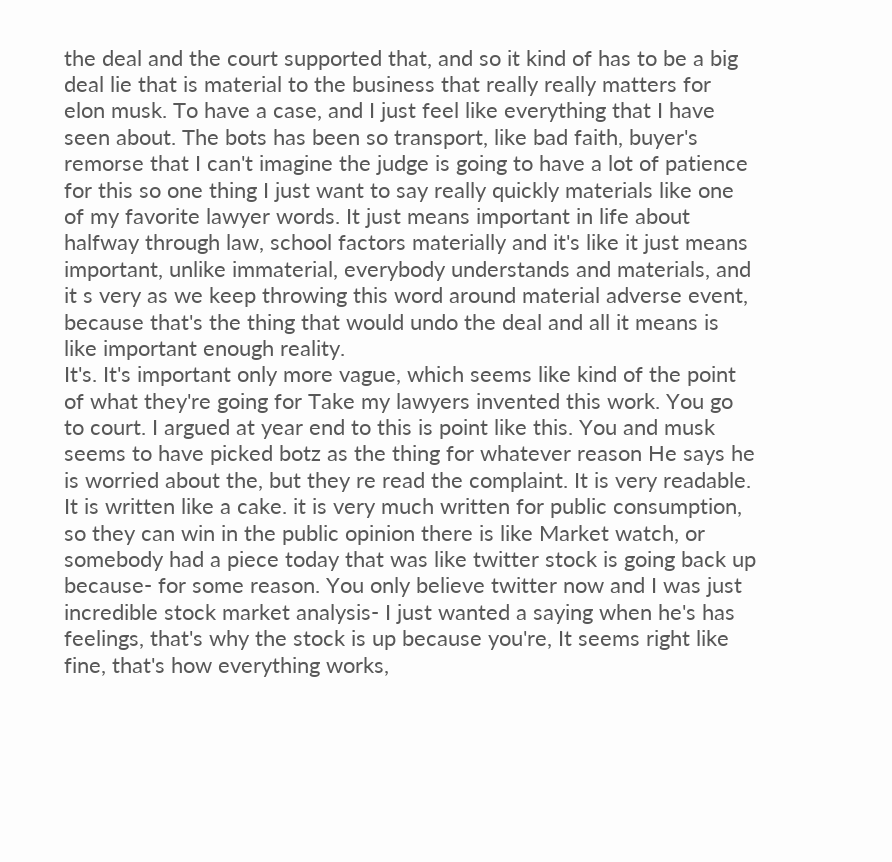the deal and the court supported that, and so it kind of has to be a big deal lie that is material to the business that really really matters for elon musk. To have a case, and I just feel like everything that I have seen about. The bots has been so transport, like bad faith, buyer's remorse that I can't imagine the judge is going to have a lot of patience for this so one thing I just want to say really quickly materials like one of my favorite lawyer words. It just means important in life about halfway through law, school factors materially and it's like it just means important, unlike immaterial, everybody understands and materials, and it s very as we keep throwing this word around material adverse event, because that's the thing that would undo the deal and all it means is like important enough reality.
It's. It's important only more vague, which seems like kind of the point of what they're going for Take my lawyers invented this work. You go to court. I argued at year end to this is point like this. You and musk seems to have picked botz as the thing for whatever reason He says he is worried about the, but they re read the complaint. It is very readable. It is written like a cake. it is very much written for public consumption, so they can win in the public opinion there is like Market watch, or somebody had a piece today that was like twitter stock is going back up because- for some reason. You only believe twitter now and I was just incredible stock market analysis- I just wanted a saying when he's has feelings, that's why the stock is up because you're, It seems right like fine, that's how everything works,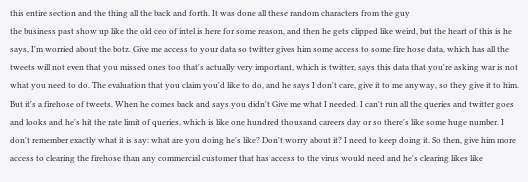this entire section and the thing all the back and forth. It was done all these random characters from the guy
the business past show up like the old ceo of intel is here for some reason, and then he gets clipped like weird, but the heart of this is he says, I'm worried about the botz. Give me access to your data so twitter gives him some access to some fire hose data, which has all the tweets will not even that you missed ones too that's actually very important, which is twitter, says this data that you're asking war is not what you need to do. The evaluation that you claim you'd like to do, and he says I don't care, give it to me anyway, so they give it to him. But it's a firehose of tweets. When he comes back and says you didn't Give me what I needed. I can't run all the queries and twitter goes and looks and he's hit the rate limit of queries, which is like one hundred thousand careers day or so there's like some huge number. I don't remember exactly what it is say: what are you doing he's like? Don't worry about it? I need to keep doing it. So then, give him more access to clearing the firehose than any commercial customer that has access to the virus would need and he's clearing likes like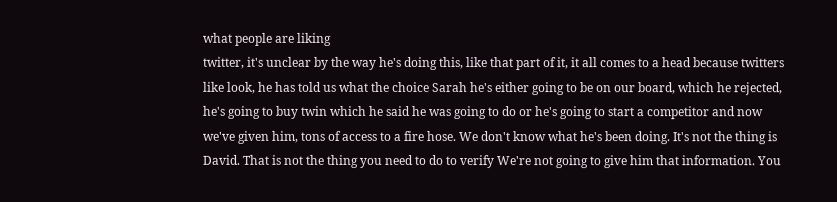what people are liking
twitter, it's unclear by the way he's doing this, like that part of it, it all comes to a head because twitters like look, he has told us what the choice Sarah he's either going to be on our board, which he rejected, he's going to buy twin which he said he was going to do or he's going to start a competitor and now we've given him, tons of access to a fire hose. We don't know what he's been doing. It's not the thing is David. That is not the thing you need to do to verify We're not going to give him that information. You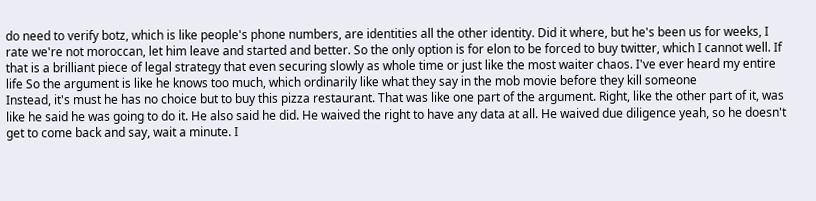do need to verify botz, which is like people's phone numbers, are identities all the other identity. Did it where, but he's been us for weeks, I rate we're not moroccan, let him leave and started and better. So the only option is for elon to be forced to buy twitter, which I cannot well. If that is a brilliant piece of legal strategy that even securing slowly as whole time or just like the most waiter chaos. I've ever heard my entire life So the argument is like he knows too much, which ordinarily like what they say in the mob movie before they kill someone
Instead, it's must he has no choice but to buy this pizza restaurant. That was like one part of the argument. Right, like the other part of it, was like he said he was going to do it. He also said he did. He waived the right to have any data at all. He waived due diligence yeah, so he doesn't get to come back and say, wait a minute. I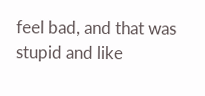feel bad, and that was stupid and like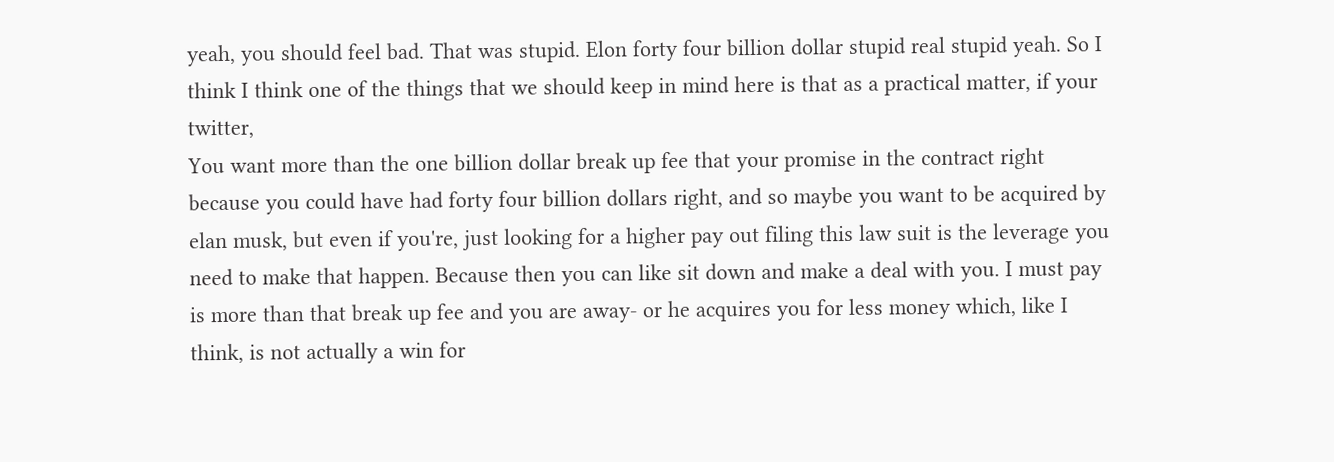yeah, you should feel bad. That was stupid. Elon forty four billion dollar stupid real stupid yeah. So I think I think one of the things that we should keep in mind here is that as a practical matter, if your twitter,
You want more than the one billion dollar break up fee that your promise in the contract right because you could have had forty four billion dollars right, and so maybe you want to be acquired by elan musk, but even if you're, just looking for a higher pay out filing this law suit is the leverage you need to make that happen. Because then you can like sit down and make a deal with you. I must pay is more than that break up fee and you are away- or he acquires you for less money which, like I think, is not actually a win for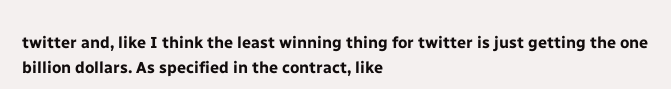twitter and, like I think the least winning thing for twitter is just getting the one billion dollars. As specified in the contract, like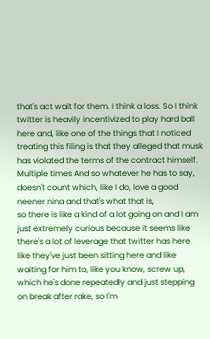that's act wait for them. I think a loss. So I think twitter is heavily incentivized to play hard ball here and, like one of the things that I noticed treating this filing is that they alleged that musk has violated the terms of the contract himself. Multiple times And so whatever he has to say, doesn't count which, like I do, love a good neener nina and that's what that is,
so there is like a kind of a lot going on and I am just extremely curious because it seems like there's a lot of leverage that twitter has here like they've just been sitting here and like waiting for him to, like you know, screw up, which he's done repeatedly and just stepping on break after rake, so I'm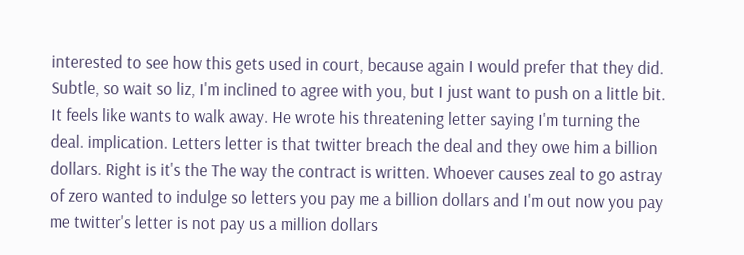interested to see how this gets used in court, because again I would prefer that they did. Subtle, so wait so liz, I'm inclined to agree with you, but I just want to push on a little bit. It feels like wants to walk away. He wrote his threatening letter saying I'm turning the deal. implication. Letters letter is that twitter breach the deal and they owe him a billion dollars. Right is it's the The way the contract is written. Whoever causes zeal to go astray of zero wanted to indulge so letters you pay me a billion dollars and I'm out now you pay me twitter's letter is not pay us a million dollars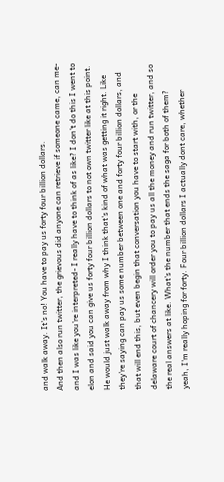and walk away. It's no! You have to pay us forty four billion dollars.
And then also run twitter, the grievous did anyone can retrieve if someone came, can me- and I was like you're interpreted- I really have to think of as like? I don't do this I went to elon and said you can give us forty four billion dollars to not own twitter like at this point. He would just walk away from why I think that's kind of what was getting it right. Like they're saying can pay us some number between one and forty four billion dollars, and that will end this, but even begin that conversation you have to start with, or the delaware court of chancery will order you to pay us all the money and run twitter, and so the real answers at like. What's the number that ends the saga for both of them?
yeah, I'm really hoping for forty. Four billion dollars I actually dont care, whether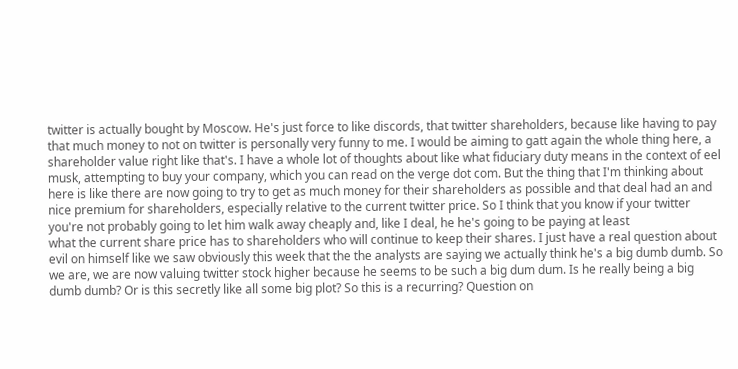twitter is actually bought by Moscow. He's just force to like discords, that twitter shareholders, because like having to pay that much money to not on twitter is personally very funny to me. I would be aiming to gatt again the whole thing here, a shareholder value right like that's. I have a whole lot of thoughts about like what fiduciary duty means in the context of eel musk, attempting to buy your company, which you can read on the verge dot com. But the thing that I'm thinking about here is like there are now going to try to get as much money for their shareholders as possible and that deal had an and nice premium for shareholders, especially relative to the current twitter price. So I think that you know if your twitter you're not probably going to let him walk away cheaply and, like I deal, he he's going to be paying at least
what the current share price has to shareholders who will continue to keep their shares. I just have a real question about evil on himself like we saw obviously this week that the the analysts are saying we actually think he's a big dumb dumb. So we are, we are now valuing twitter stock higher because he seems to be such a big dum dum. Is he really being a big dumb dumb? Or is this secretly like all some big plot? So this is a recurring? Question on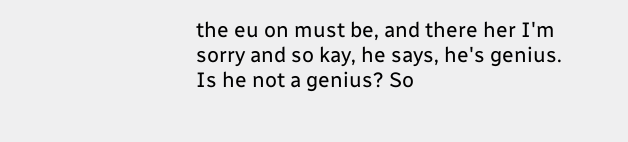the eu on must be, and there her I'm sorry and so kay, he says, he's genius. Is he not a genius? So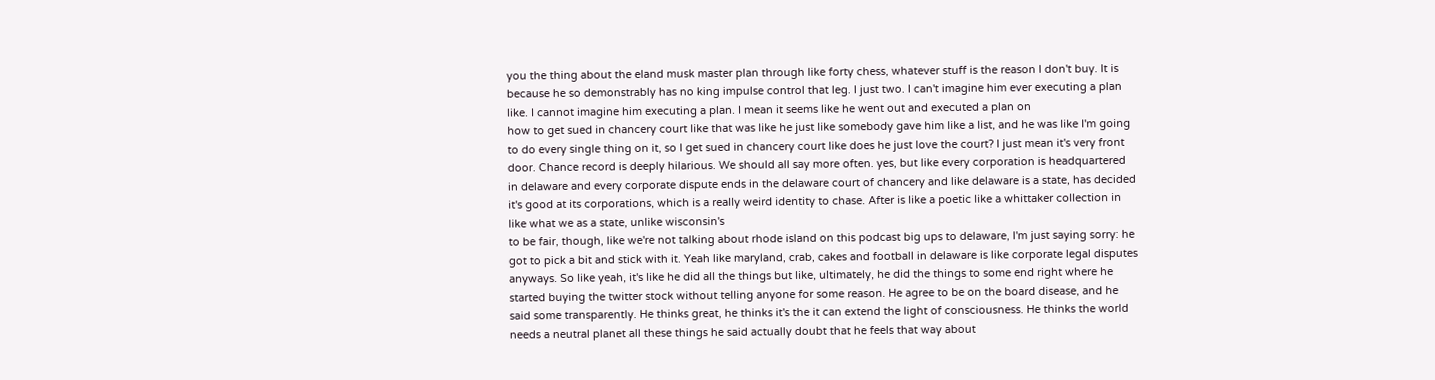you the thing about the eland musk master plan through like forty chess, whatever stuff is the reason I don't buy. It is because he so demonstrably has no king impulse control that leg. I just two. I can't imagine him ever executing a plan like. I cannot imagine him executing a plan. I mean it seems like he went out and executed a plan on
how to get sued in chancery court like that was like he just like somebody gave him like a list, and he was like I'm going to do every single thing on it, so I get sued in chancery court like does he just love the court? I just mean it's very front door. Chance record is deeply hilarious. We should all say more often. yes, but like every corporation is headquartered in delaware and every corporate dispute ends in the delaware court of chancery and like delaware is a state, has decided it's good at its corporations, which is a really weird identity to chase. After is like a poetic like a whittaker collection in like what we as a state, unlike wisconsin's
to be fair, though, like we're not talking about rhode island on this podcast big ups to delaware, I'm just saying sorry: he got to pick a bit and stick with it. Yeah like maryland, crab, cakes and football in delaware is like corporate legal disputes anyways. So like yeah, it's like he did all the things but like, ultimately, he did the things to some end right where he started buying the twitter stock without telling anyone for some reason. He agree to be on the board disease, and he said some transparently. He thinks great, he thinks it's the it can extend the light of consciousness. He thinks the world needs a neutral planet all these things he said actually doubt that he feels that way about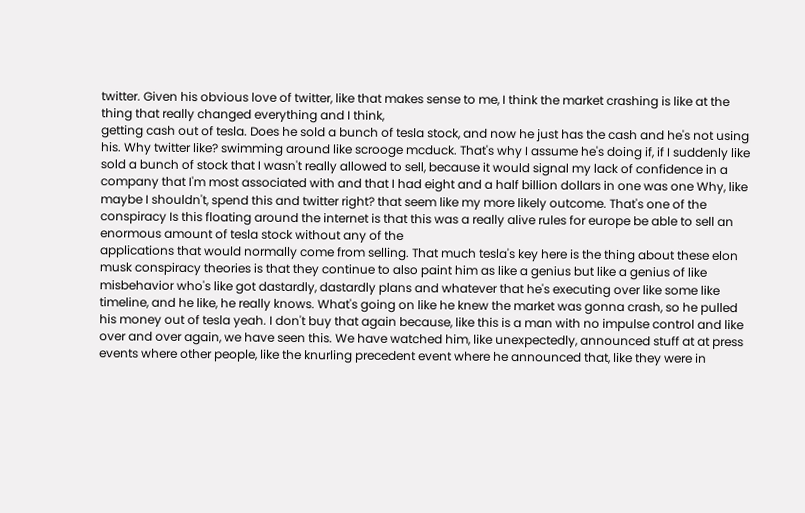twitter. Given his obvious love of twitter, like that makes sense to me, I think the market crashing is like at the thing that really changed everything and I think,
getting cash out of tesla. Does he sold a bunch of tesla stock, and now he just has the cash and he's not using his. Why twitter like? swimming around like scrooge mcduck. That's why I assume he's doing if, if I suddenly like sold a bunch of stock that I wasn't really allowed to sell, because it would signal my lack of confidence in a company that I'm most associated with and that I had eight and a half billion dollars in one was one Why, like maybe I shouldn't, spend this and twitter right? that seem like my more likely outcome. That's one of the conspiracy Is this floating around the internet is that this was a really alive rules for europe be able to sell an enormous amount of tesla stock without any of the
applications that would normally come from selling. That much tesla's key here is the thing about these elon musk conspiracy theories is that they continue to also paint him as like a genius but like a genius of like misbehavior who's like got dastardly, dastardly plans and whatever that he's executing over like some like timeline, and he like, he really knows. What's going on like he knew the market was gonna crash, so he pulled his money out of tesla yeah. I don't buy that again because, like this is a man with no impulse control and like over and over again, we have seen this. We have watched him, like unexpectedly, announced stuff at at press events where other people, like the knurling precedent event where he announced that, like they were in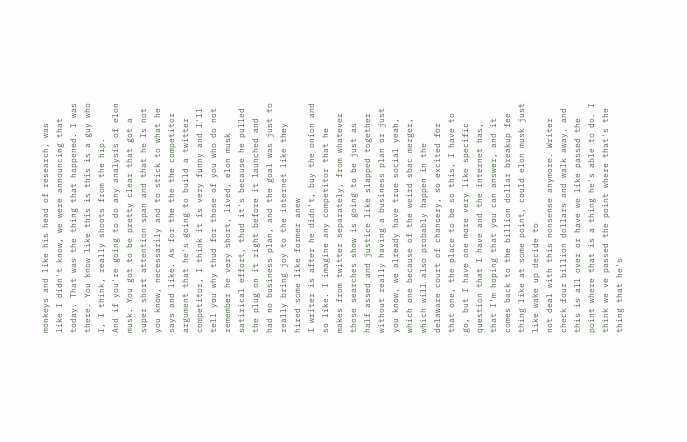monkeys and like his head of research, was like I didn't know, we were announcing that today. That was the thing that happened. I was there. You know like this is this is a guy who I, I think, really shoots from the hip.
And if you're going to do any analysis of elon musk. You got to be pretty clear that got a super short attention span and that he Is not you know, necessarily and to stick to what he says and like. As for the the the competitor argument that he's going to build a twitter competitor, I think it is very funny and I'll tell you why thud for those of you who do not remember he very short, lived, elon musk satirical effort, thud it's because he pulled the plug on it right before it launched and had no business plan, and the goal was just to really bring joy to the internet like they hired some like former anew
I writer is after he didn't, buy the onion and so like. I imagine any competitor that he makes from twitter separately, from whatever those searches show is going to be just as half assed and justice like slapped together without really having a business plan or just you know, we already have true social yeah, which one because of the weird sbac merger, which will also probably happen in the delaware court of chancery, so excited for that one, the place to be so this, I have to go, but I have one more very like specific question that I have and the internet has, that I'm hoping that you can answer, and it comes back to the billion dollar breakup fee thing like at some point, could elon musk just like wake up decide to
not deal with this nonsense anymore. Writer check four billion dollars and walk away, and this is all over or have we like passed the point where that is a thing he's able to do. I think we ve passed the point where that's the thing that he's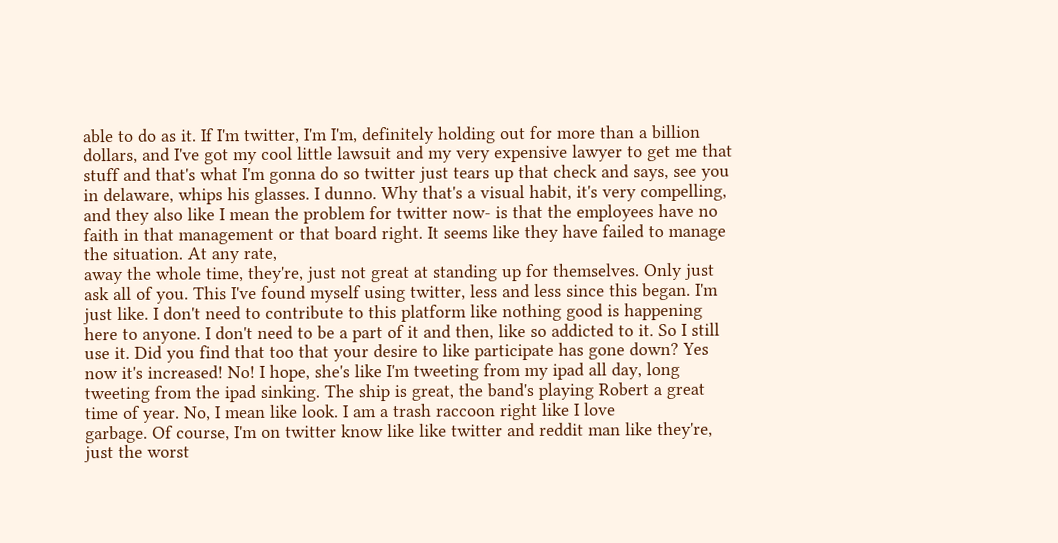able to do as it. If I'm twitter, I'm I'm, definitely holding out for more than a billion dollars, and I've got my cool little lawsuit and my very expensive lawyer to get me that stuff and that's what I'm gonna do so twitter just tears up that check and says, see you in delaware, whips his glasses. I dunno. Why that's a visual habit, it's very compelling, and they also like I mean the problem for twitter now- is that the employees have no faith in that management or that board right. It seems like they have failed to manage the situation. At any rate,
away the whole time, they're, just not great at standing up for themselves. Only just ask all of you. This I've found myself using twitter, less and less since this began. I'm just like. I don't need to contribute to this platform like nothing good is happening here to anyone. I don't need to be a part of it and then, like so addicted to it. So I still use it. Did you find that too that your desire to like participate has gone down? Yes now it's increased! No! I hope, she's like I'm tweeting from my ipad all day, long tweeting from the ipad sinking. The ship is great, the band's playing Robert a great time of year. No, I mean like look. I am a trash raccoon right like I love
garbage. Of course, I'm on twitter know like like twitter and reddit man like they're, just the worst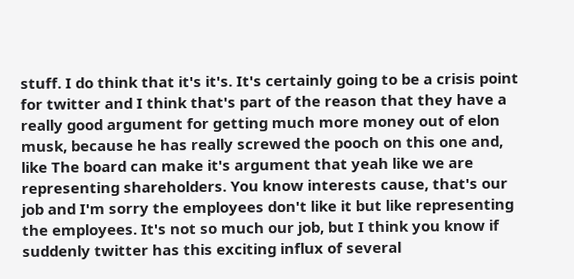stuff. I do think that it's it's. It's certainly going to be a crisis point for twitter and I think that's part of the reason that they have a really good argument for getting much more money out of elon musk, because he has really screwed the pooch on this one and, like The board can make it's argument that yeah like we are representing shareholders. You know interests cause, that's our job and I'm sorry the employees don't like it but like representing the employees. It's not so much our job, but I think you know if suddenly twitter has this exciting influx of several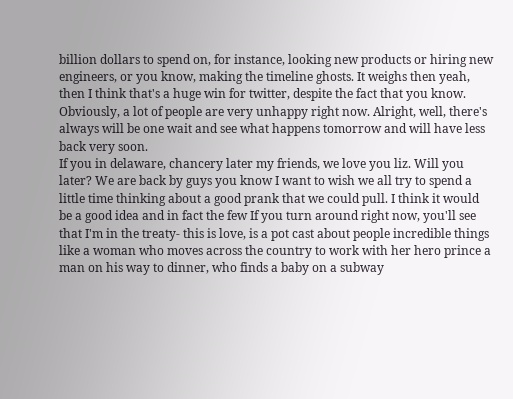billion dollars to spend on, for instance, looking new products or hiring new engineers, or you know, making the timeline ghosts. It weighs then yeah, then I think that's a huge win for twitter, despite the fact that you know. Obviously, a lot of people are very unhappy right now. Alright, well, there's always will be one wait and see what happens tomorrow and will have less back very soon.
If you in delaware, chancery later my friends, we love you liz. Will you later? We are back by guys you know I want to wish we all try to spend a little time thinking about a good prank that we could pull. I think it would be a good idea and in fact the few If you turn around right now, you'll see that I'm in the treaty- this is love, is a pot cast about people incredible things like a woman who moves across the country to work with her hero prince a man on his way to dinner, who finds a baby on a subway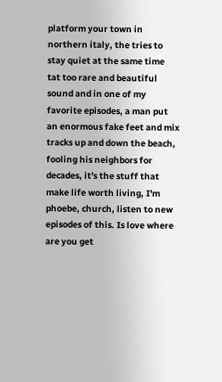platform your town in northern italy, the tries to stay quiet at the same time
tat too rare and beautiful sound and in one of my favorite episodes, a man put an enormous fake feet and mix tracks up and down the beach, fooling his neighbors for decades, it's the stuff that make life worth living, I'm phoebe, church, listen to new episodes of this. Is love where are you get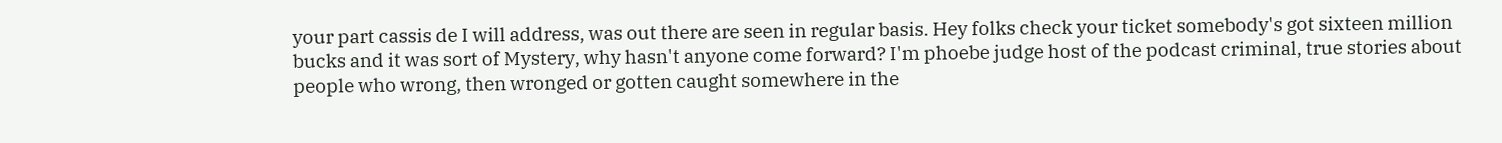your part cassis de I will address, was out there are seen in regular basis. Hey folks check your ticket somebody's got sixteen million bucks and it was sort of Mystery, why hasn't anyone come forward? I'm phoebe judge host of the podcast criminal, true stories about people who wrong, then wronged or gotten caught somewhere in the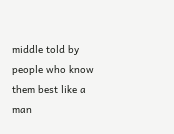middle told by people who know them best like a man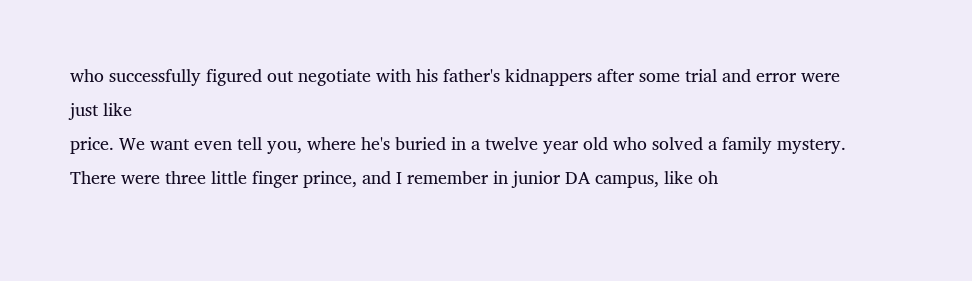who successfully figured out negotiate with his father's kidnappers after some trial and error were just like
price. We want even tell you, where he's buried in a twelve year old who solved a family mystery. There were three little finger prince, and I remember in junior DA campus, like oh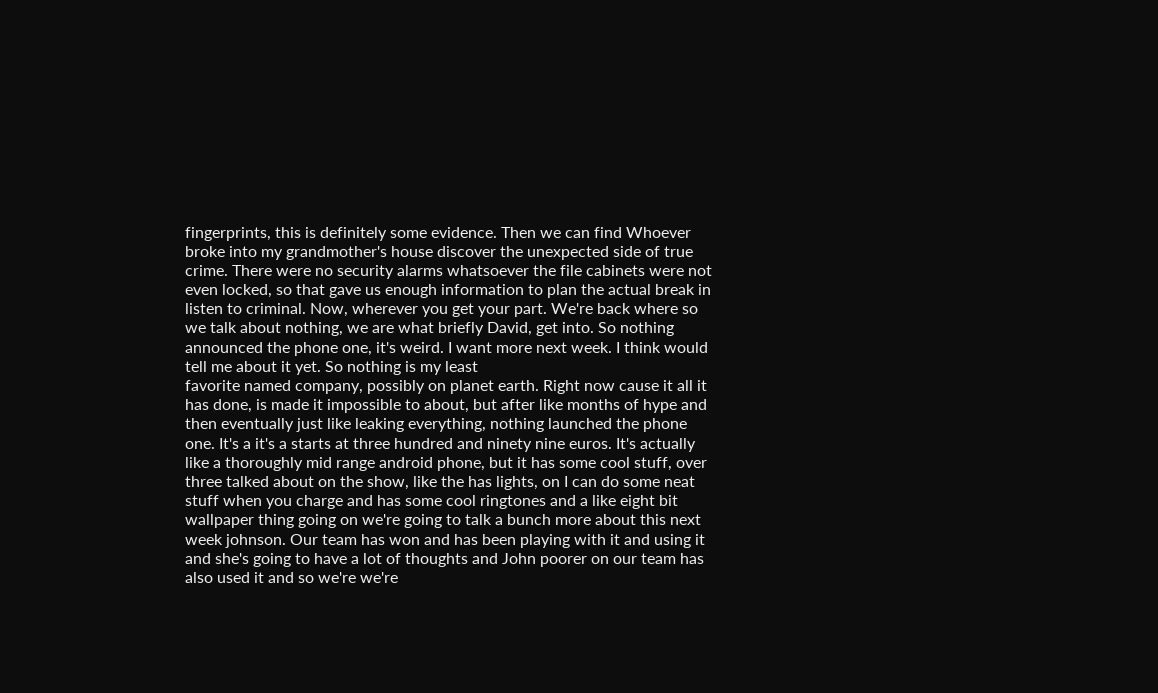fingerprints, this is definitely some evidence. Then we can find Whoever broke into my grandmother's house discover the unexpected side of true crime. There were no security alarms whatsoever the file cabinets were not even locked, so that gave us enough information to plan the actual break in listen to criminal. Now, wherever you get your part. We're back where so we talk about nothing, we are what briefly David, get into. So nothing announced the phone one, it's weird. I want more next week. I think would tell me about it yet. So nothing is my least
favorite named company, possibly on planet earth. Right now cause it all it has done, is made it impossible to about, but after like months of hype and then eventually just like leaking everything, nothing launched the phone one. It's a it's a starts at three hundred and ninety nine euros. It's actually like a thoroughly mid range android phone, but it has some cool stuff, over three talked about on the show, like the has lights, on I can do some neat stuff when you charge and has some cool ringtones and a like eight bit wallpaper thing going on we're going to talk a bunch more about this next week johnson. Our team has won and has been playing with it and using it and she's going to have a lot of thoughts and John poorer on our team has also used it and so we're we're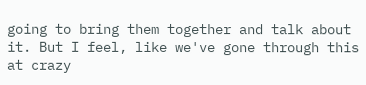going to bring them together and talk about it. But I feel, like we've gone through this at crazy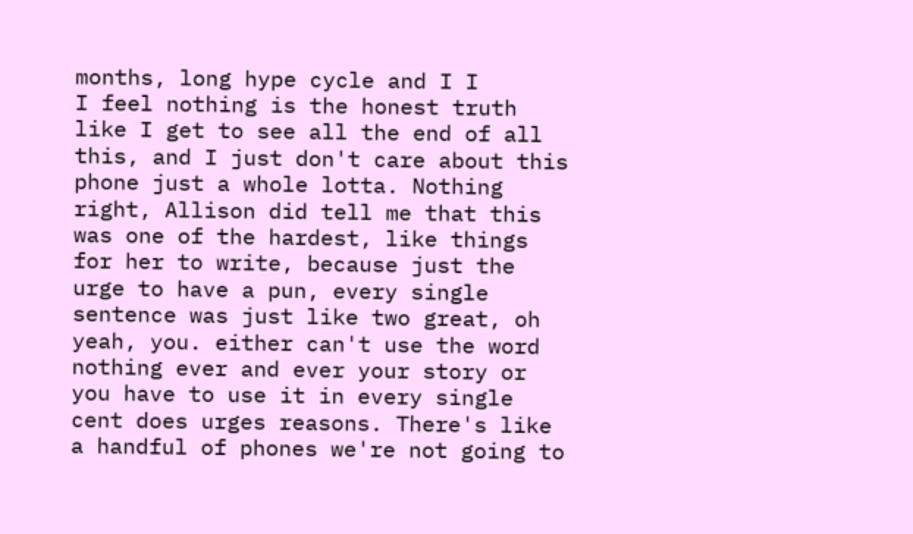months, long hype cycle and I I
I feel nothing is the honest truth like I get to see all the end of all this, and I just don't care about this phone just a whole lotta. Nothing right, Allison did tell me that this was one of the hardest, like things for her to write, because just the urge to have a pun, every single sentence was just like two great, oh yeah, you. either can't use the word nothing ever and ever your story or you have to use it in every single cent does urges reasons. There's like a handful of phones we're not going to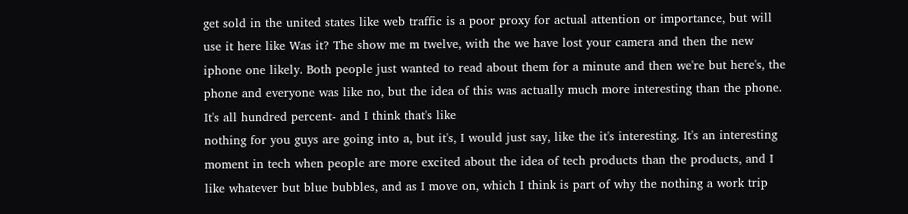get sold in the united states like web traffic is a poor proxy for actual attention or importance, but will use it here like Was it? The show me m twelve, with the we have lost your camera and then the new iphone one likely. Both people just wanted to read about them for a minute and then we're but here's, the phone and everyone was like no, but the idea of this was actually much more interesting than the phone. It's all hundred percent- and I think that's like
nothing for you guys are going into a, but it's, I would just say, like the it's interesting. It's an interesting moment in tech when people are more excited about the idea of tech products than the products, and I like whatever but blue bubbles, and as I move on, which I think is part of why the nothing a work trip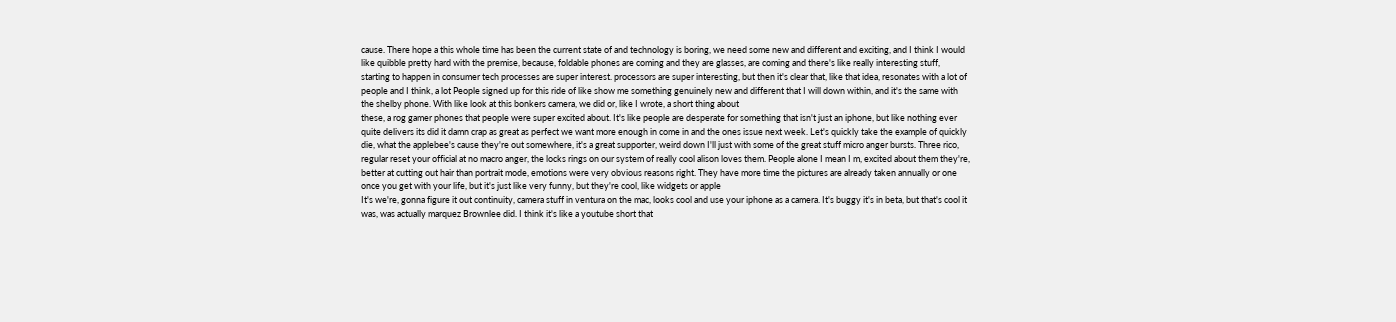cause. There hope a this whole time has been the current state of and technology is boring, we need some new and different and exciting, and I think I would like quibble pretty hard with the premise, because, foldable phones are coming and they are glasses, are coming and there's like really interesting stuff, starting to happen in consumer tech processes are super interest. processors are super interesting, but then it's clear that, like that idea, resonates with a lot of people and I think, a lot People signed up for this ride of like show me something genuinely new and different that I will down within, and it's the same with the shelby phone. With like look at this bonkers camera, we did or, like I wrote, a short thing about
these, a rog gamer phones that people were super excited about. It's like people are desperate for something that isn't just an iphone, but like nothing ever quite delivers its did it damn crap as great as perfect we want more enough in come in and the ones issue next week. Let's quickly take the example of quickly die, what the applebee's cause they're out somewhere, it's a great supporter, weird down I'll just with some of the great stuff micro anger bursts. Three rico, regular reset your official at no macro anger, the locks rings on our system of really cool alison loves them. People alone I mean I m, excited about them they're, better at cutting out hair than portrait mode, emotions were very obvious reasons right. They have more time the pictures are already taken annually or one once you get with your life, but it's just like very funny, but they're cool, like widgets or apple
It's we're, gonna figure it out continuity, camera stuff in ventura on the mac, looks cool and use your iphone as a camera. It's buggy it's in beta, but that's cool it was, was actually marquez Brownlee did. I think it's like a youtube short that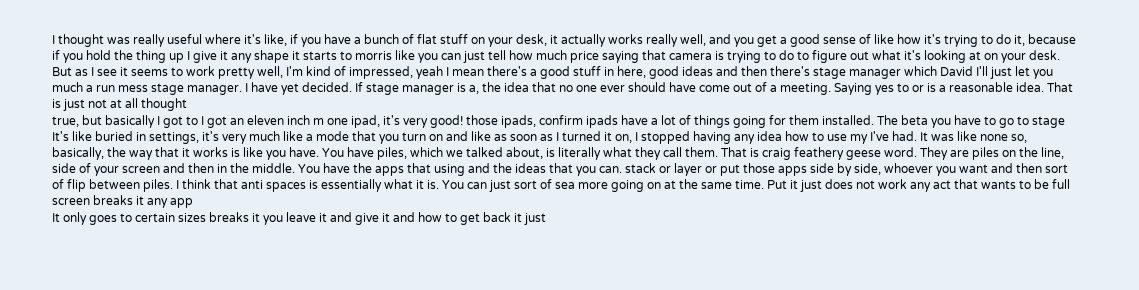I thought was really useful where it's like, if you have a bunch of flat stuff on your desk, it actually works really well, and you get a good sense of like how it's trying to do it, because if you hold the thing up I give it any shape it starts to morris like you can just tell how much price saying that camera is trying to do to figure out what it's looking at on your desk. But as I see it seems to work pretty well, I'm kind of impressed, yeah I mean there's a good stuff in here, good ideas and then there's stage manager which David I'll just let you much a run mess stage manager. I have yet decided. If stage manager is a, the idea that no one ever should have come out of a meeting. Saying yes to or is a reasonable idea. That is just not at all thought
true, but basically I got to I got an eleven inch m one ipad, it's very good! those ipads, confirm ipads have a lot of things going for them installed. The beta you have to go to stage It's like buried in settings, it's very much like a mode that you turn on and like as soon as I turned it on, I stopped having any idea how to use my I've had. It was like none so, basically, the way that it works is like you have. You have piles, which we talked about, is literally what they call them. That is craig feathery geese word. They are piles on the line, side of your screen and then in the middle. You have the apps that using and the ideas that you can. stack or layer or put those apps side by side, whoever you want and then sort of flip between piles. I think that anti spaces is essentially what it is. You can just sort of sea more going on at the same time. Put it just does not work any act that wants to be full screen breaks it any app
It only goes to certain sizes breaks it you leave it and give it and how to get back it just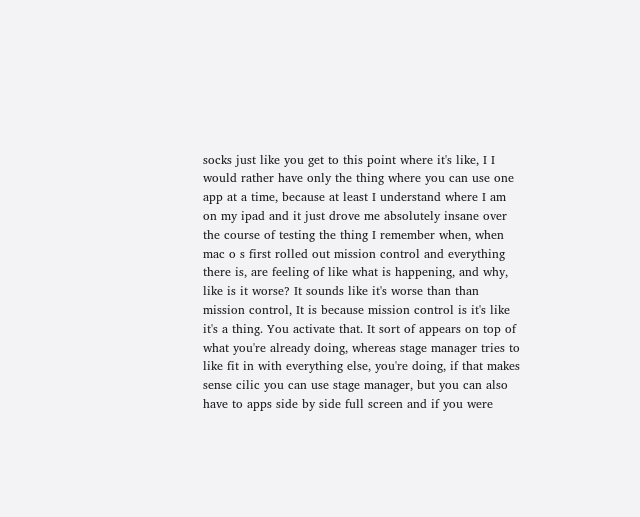socks just like you get to this point where it's like, I I would rather have only the thing where you can use one app at a time, because at least I understand where I am on my ipad and it just drove me absolutely insane over the course of testing the thing I remember when, when mac o s first rolled out mission control and everything there is, are feeling of like what is happening, and why, like is it worse? It sounds like it's worse than than mission control, It is because mission control is it's like it's a thing. You activate that. It sort of appears on top of what you're already doing, whereas stage manager tries to like fit in with everything else, you're doing, if that makes sense cilic you can use stage manager, but you can also have to apps side by side full screen and if you were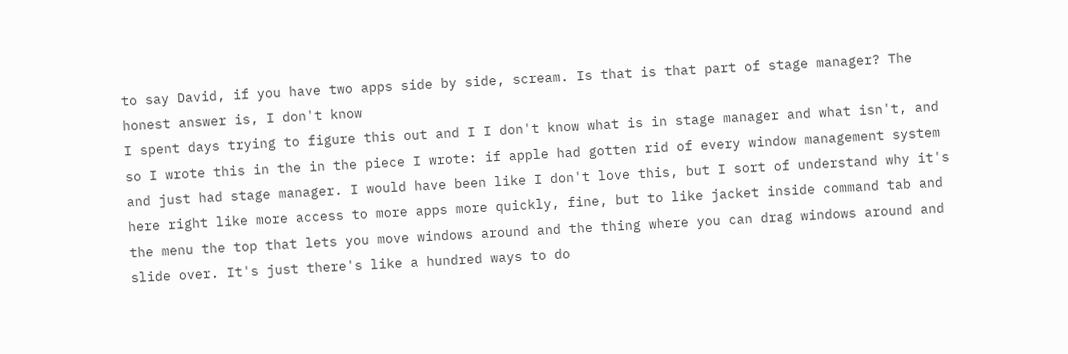to say David, if you have two apps side by side, scream. Is that is that part of stage manager? The honest answer is, I don't know
I spent days trying to figure this out and I I don't know what is in stage manager and what isn't, and so I wrote this in the in the piece I wrote: if apple had gotten rid of every window management system and just had stage manager. I would have been like I don't love this, but I sort of understand why it's here right like more access to more apps more quickly, fine, but to like jacket inside command tab and the menu the top that lets you move windows around and the thing where you can drag windows around and slide over. It's just there's like a hundred ways to do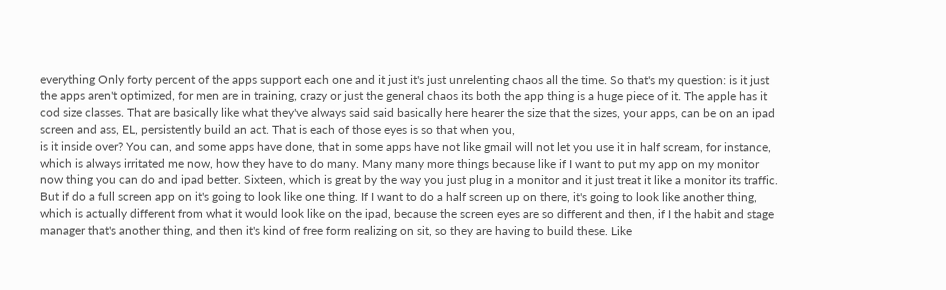everything Only forty percent of the apps support each one and it just it's just unrelenting chaos all the time. So that's my question: is it just the apps aren't optimized, for men are in training, crazy or just the general chaos its both the app thing is a huge piece of it. The apple has it cod size classes. That are basically like what they've always said said basically here hearer the size that the sizes, your apps, can be on an ipad screen and ass, EL, persistently build an act. That is each of those eyes is so that when you,
is it inside over? You can, and some apps have done, that in some apps have not like gmail will not let you use it in half scream, for instance, which is always irritated me now, how they have to do many. Many many more things because like if I want to put my app on my monitor now thing you can do and ipad better. Sixteen, which is great by the way you just plug in a monitor and it just treat it like a monitor its traffic. But if do a full screen app on it's going to look like one thing. If I want to do a half screen up on there, it's going to look like another thing, which is actually different from what it would look like on the ipad, because the screen eyes are so different and then, if I the habit and stage manager that's another thing, and then it's kind of free form realizing on sit, so they are having to build these. Like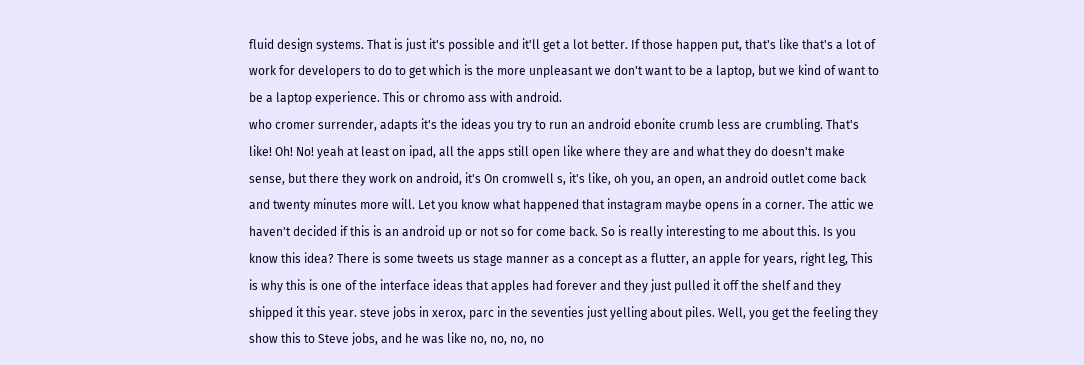fluid design systems. That is just it's possible and it'll get a lot better. If those happen put, that's like that's a lot of work for developers to do to get which is the more unpleasant we don't want to be a laptop, but we kind of want to be a laptop experience. This or chromo ass with android.
who cromer surrender, adapts it's the ideas you try to run an android ebonite crumb less are crumbling. That's like! Oh! No! yeah at least on ipad, all the apps still open like where they are and what they do doesn't make sense, but there they work on android, it's On cromwell s, it's like, oh you, an open, an android outlet come back and twenty minutes more will. Let you know what happened that instagram maybe opens in a corner. The attic we haven't decided if this is an android up or not so for come back. So is really interesting to me about this. Is you know this idea? There is some tweets us stage manner as a concept as a flutter, an apple for years, right leg, This is why this is one of the interface ideas that apples had forever and they just pulled it off the shelf and they shipped it this year. steve jobs in xerox, parc in the seventies just yelling about piles. Well, you get the feeling they show this to Steve jobs, and he was like no, no, no, no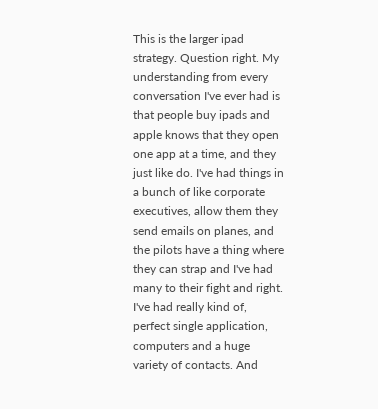This is the larger ipad strategy. Question right. My understanding from every conversation I've ever had is that people buy ipads and apple knows that they open one app at a time, and they just like do. I've had things in a bunch of like corporate executives, allow them they send emails on planes, and the pilots have a thing where they can strap and I've had many to their fight and right. I've had really kind of, perfect single application, computers and a huge variety of contacts. And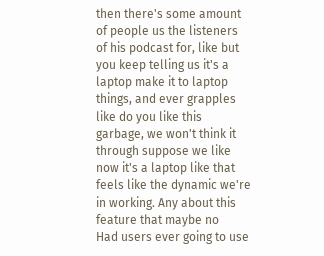then there's some amount of people us the listeners of his podcast for, like but you keep telling us it's a laptop make it to laptop things, and ever grapples like do you like this garbage, we won't think it through suppose we like now it's a laptop like that feels like the dynamic we're in working. Any about this feature that maybe no
Had users ever going to use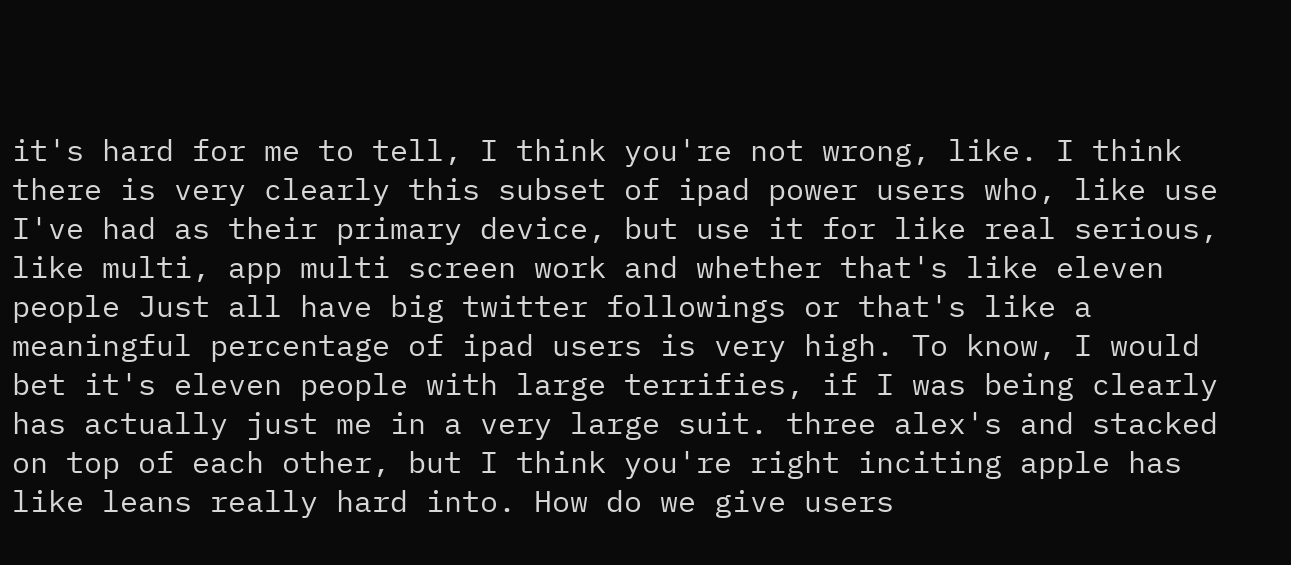it's hard for me to tell, I think you're not wrong, like. I think there is very clearly this subset of ipad power users who, like use I've had as their primary device, but use it for like real serious, like multi, app multi screen work and whether that's like eleven people Just all have big twitter followings or that's like a meaningful percentage of ipad users is very high. To know, I would bet it's eleven people with large terrifies, if I was being clearly has actually just me in a very large suit. three alex's and stacked on top of each other, but I think you're right inciting apple has like leans really hard into. How do we give users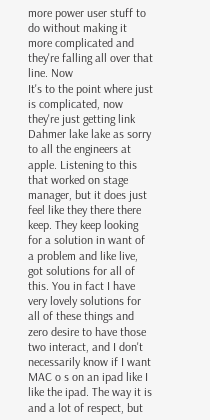more power user stuff to do without making it more complicated and they're falling all over that line. Now
It's to the point where just is complicated, now they're just getting link Dahmer lake lake as sorry to all the engineers at apple. Listening to this that worked on stage manager, but it does just feel like they there there keep. They keep looking for a solution in want of a problem and like live, got solutions for all of this. You in fact I have very lovely solutions for all of these things and zero desire to have those two interact, and I don't necessarily know if I want MAC o s on an ipad like I like the ipad. The way it is and a lot of respect, but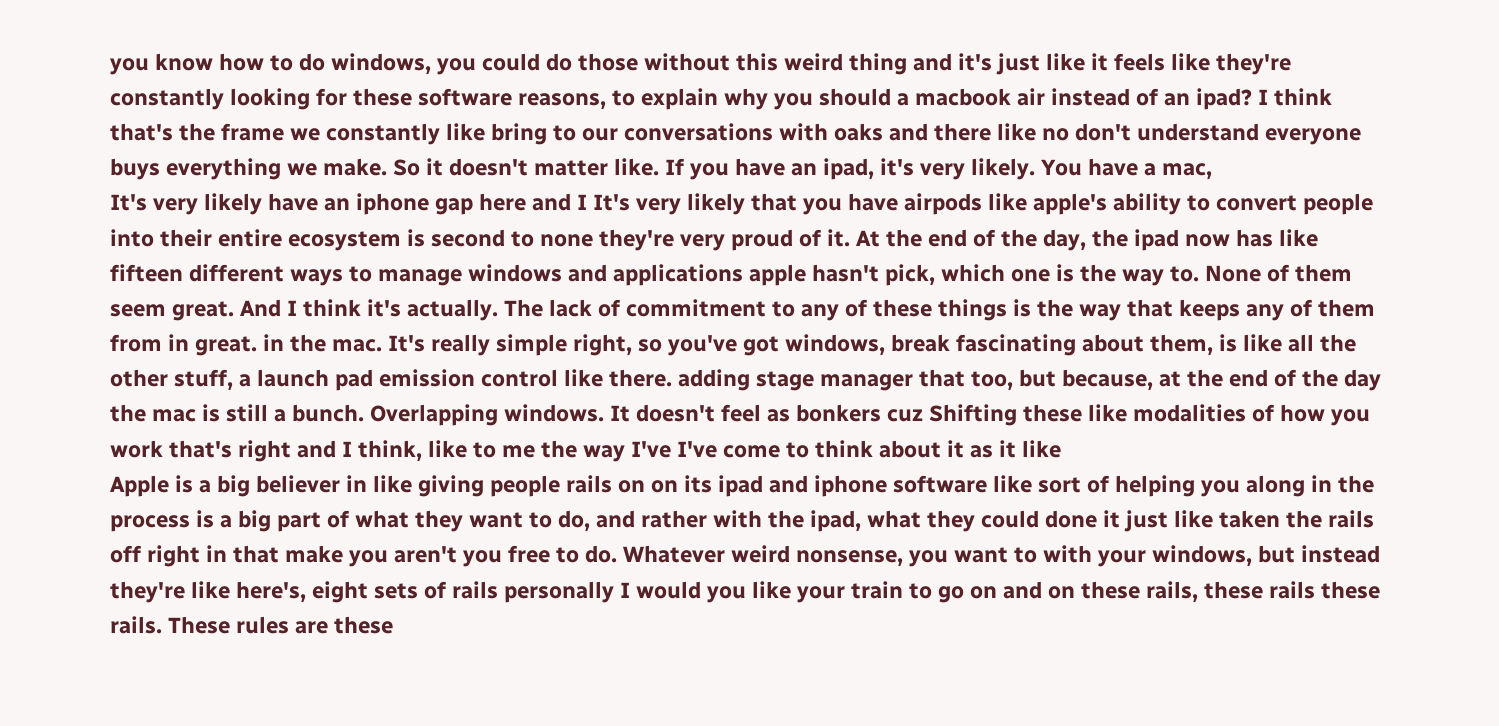you know how to do windows, you could do those without this weird thing and it's just like it feels like they're constantly looking for these software reasons, to explain why you should a macbook air instead of an ipad? I think that's the frame we constantly like bring to our conversations with oaks and there like no don't understand everyone buys everything we make. So it doesn't matter like. If you have an ipad, it's very likely. You have a mac,
It's very likely have an iphone gap here and I It's very likely that you have airpods like apple's ability to convert people into their entire ecosystem is second to none they're very proud of it. At the end of the day, the ipad now has like fifteen different ways to manage windows and applications apple hasn't pick, which one is the way to. None of them seem great. And I think it's actually. The lack of commitment to any of these things is the way that keeps any of them from in great. in the mac. It's really simple right, so you've got windows, break fascinating about them, is like all the other stuff, a launch pad emission control like there. adding stage manager that too, but because, at the end of the day the mac is still a bunch. Overlapping windows. It doesn't feel as bonkers cuz Shifting these like modalities of how you work that's right and I think, like to me the way I've I've come to think about it as it like
Apple is a big believer in like giving people rails on on its ipad and iphone software like sort of helping you along in the process is a big part of what they want to do, and rather with the ipad, what they could done it just like taken the rails off right in that make you aren't you free to do. Whatever weird nonsense, you want to with your windows, but instead they're like here's, eight sets of rails personally I would you like your train to go on and on these rails, these rails these rails. These rules are these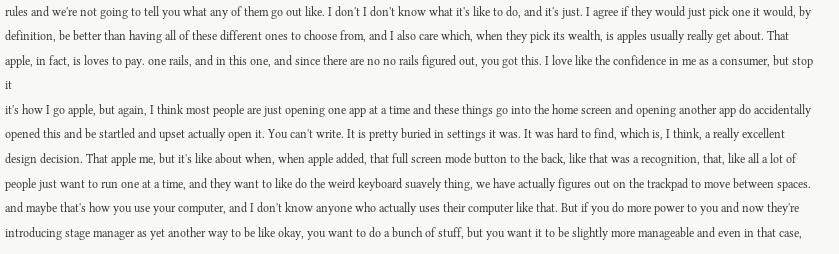rules and we're not going to tell you what any of them go out like. I don't I don't know what it's like to do, and it's just. I agree if they would just pick one it would, by definition, be better than having all of these different ones to choose from, and I also care which, when they pick its wealth, is apples usually really get about. That apple, in fact, is loves to pay. one rails, and in this one, and since there are no no rails figured out, you got this. I love like the confidence in me as a consumer, but stop it
it's how I go apple, but again, I think most people are just opening one app at a time and these things go into the home screen and opening another app do accidentally opened this and be startled and upset actually open it. You can't write. It is pretty buried in settings it was. It was hard to find, which is, I think, a really excellent design decision. That apple me, but it's like about when, when apple added, that full screen mode button to the back, like that was a recognition, that, like all a lot of people just want to run one at a time, and they want to like do the weird keyboard suavely thing, we have actually figures out on the trackpad to move between spaces. and maybe that's how you use your computer, and I don't know anyone who actually uses their computer like that. But if you do more power to you and now they're introducing stage manager as yet another way to be like okay, you want to do a bunch of stuff, but you want it to be slightly more manageable and even in that case,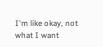I'm like okay, not what I want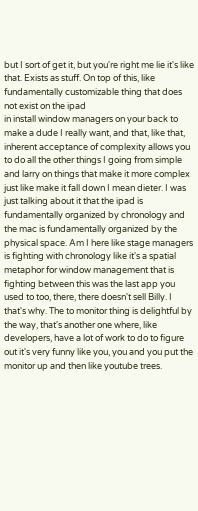but I sort of get it, but you're right me lie it's like that. Exists as stuff. On top of this, like fundamentally customizable thing that does not exist on the ipad
in install window managers on your back to make a dude I really want, and that, like that, inherent acceptance of complexity allows you to do all the other things I going from simple and larry on things that make it more complex just like make it fall down I mean dieter. I was just talking about it that the ipad is fundamentally organized by chronology and the mac is fundamentally organized by the physical space. Am I here like stage managers is fighting with chronology like it's a spatial metaphor for window management that is fighting between this was the last app you used to too, there, there doesn't sell Billy. I that's why. The to monitor thing is delightful by the way, that's another one where, like developers, have a lot of work to do to figure out it's very funny like you, you and you put the monitor up and then like youtube trees.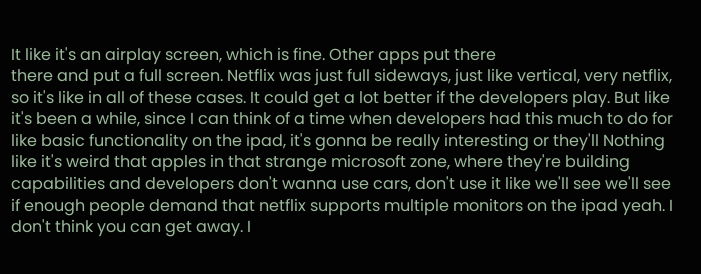It like it's an airplay screen, which is fine. Other apps put there
there and put a full screen. Netflix was just full sideways, just like vertical, very netflix, so it's like in all of these cases. It could get a lot better if the developers play. But like it's been a while, since I can think of a time when developers had this much to do for like basic functionality on the ipad, it's gonna be really interesting or they'll Nothing like it's weird that apples in that strange microsoft zone, where they're building capabilities and developers don't wanna use cars, don't use it like we'll see we'll see if enough people demand that netflix supports multiple monitors on the ipad yeah. I don't think you can get away. I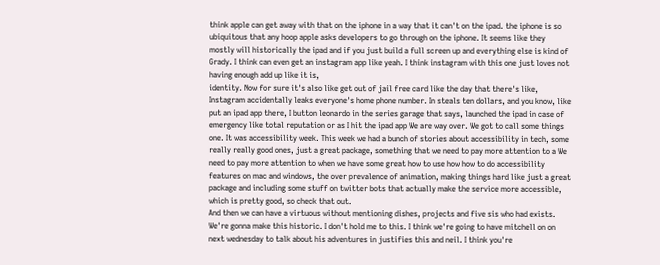think apple can get away with that on the iphone in a way that it can't on the ipad. the iphone is so ubiquitous that any hoop apple asks developers to go through on the iphone. It seems like they mostly will historically the ipad and if you just build a full screen up and everything else is kind of Grady. I think can even get an instagram app like yeah. I think instagram with this one just loves not having enough add up like it is,
identity. Now for sure it's also like get out of jail free card like the day that there's like, Instagram accidentally leaks everyone's home phone number. In steals ten dollars, and you know, like put an ipad app there, I button leonardo in the series garage that says, launched the ipad in case of emergency like total reputation or as I hit the ipad app We are way over. We got to call some things one. It was accessibility week. This week we had a bunch of stories about accessibility in tech, some really really good ones, just a great package, something that we need to pay more attention to a We need to pay more attention to when we have some great how to use how how to do accessibility features on mac and windows, the over prevalence of animation, making things hard like just a great package and including some stuff on twitter bots that actually make the service more accessible, which is pretty good, so check that out.
And then we can have a virtuous without mentioning dishes, projects and five sis who had exists. We're gonna make this historic. I don't hold me to this. I think we're going to have mitchell on on next wednesday to talk about his adventures in justifies this and neil. I think you're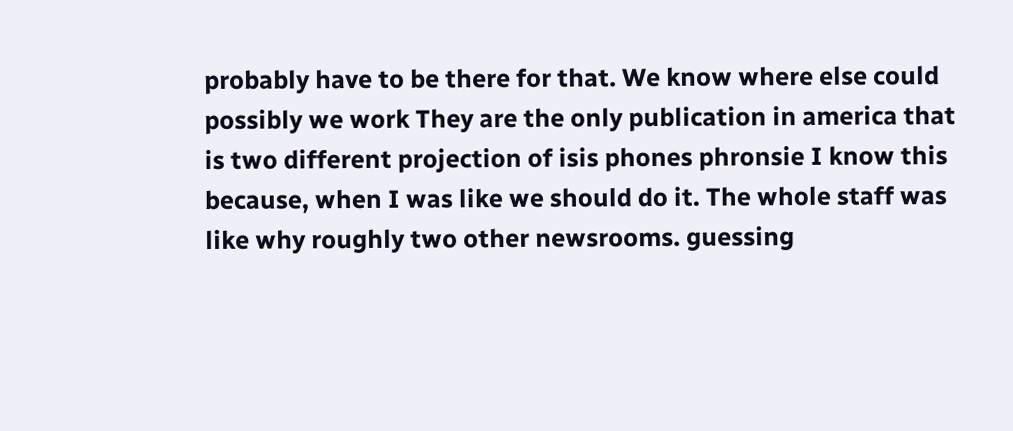probably have to be there for that. We know where else could possibly we work They are the only publication in america that is two different projection of isis phones phronsie I know this because, when I was like we should do it. The whole staff was like why roughly two other newsrooms. guessing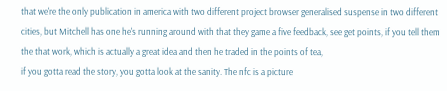that we're the only publication in america with two different project browser generalised suspense in two different cities, but Mitchell has one he's running around with that they game a five feedback, see get points, if you tell them the that work, which is actually a great idea and then he traded in the points of tea,
if you gotta read the story, you gotta look at the sanity. The nfc is a picture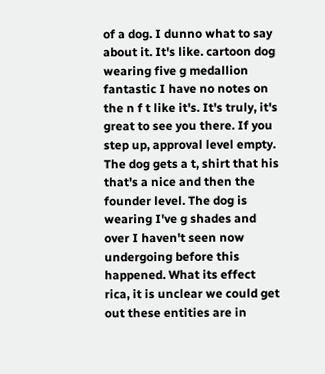of a dog. I dunno what to say about it. It's like. cartoon dog wearing five g medallion fantastic I have no notes on the n f t like it's. It's truly, it's great to see you there. If you step up, approval level empty. The dog gets a t, shirt that his that's a nice and then the founder level. The dog is wearing I've g shades and over I haven't seen now undergoing before this happened. What its effect rica, it is unclear we could get out these entities are in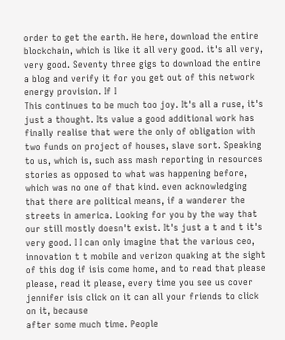order to get the earth. He here, download the entire blockchain, which is like it all very good. it's all very, very good. Seventy three gigs to download the entire a blog and verify it for you get out of this network energy provision. If I
This continues to be much too joy. It's all a ruse, it's just a thought. Its value a good additional work has finally realise that were the only of obligation with two funds on project of houses, slave sort. Speaking to us, which is, such ass mash reporting in resources stories as opposed to what was happening before, which was no one of that kind. even acknowledging that there are political means, if a wanderer the streets in america. Looking for you by the way that our still mostly doesn't exist. It's just a t and t it's very good. I I can only imagine that the various ceo, innovation t t mobile and verizon quaking at the sight of this dog if isis come home, and to read that please please, read it please, every time you see us cover jennifer isis click on it can all your friends to click on it, because
after some much time. People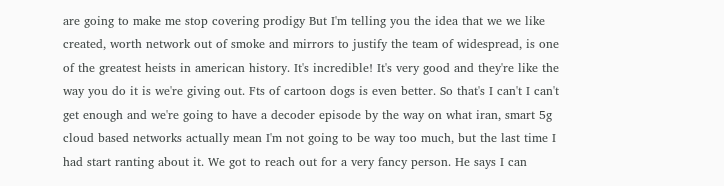are going to make me stop covering prodigy But I'm telling you the idea that we we like created, worth network out of smoke and mirrors to justify the team of widespread, is one of the greatest heists in american history. It's incredible! It's very good and they're like the way you do it is we're giving out. Fts of cartoon dogs is even better. So that's I can't I can't get enough and we're going to have a decoder episode by the way on what iran, smart 5g cloud based networks actually mean I'm not going to be way too much, but the last time I had start ranting about it. We got to reach out for a very fancy person. He says I can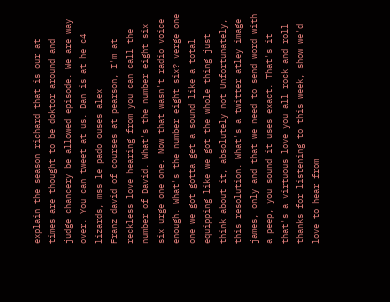explain the season richard that is our at times are thought to be doktor around and judge chancery be allowed episode. We are way over. You can tweet at us. Dan is at he c4 lizards, mss le pado ouses alex
Franz david of courses at pearson, I'm at reckless love hearing from you can call the number of David. What's the number eight six six urge one one. Now that wasn't radio voice enough. What's the number eight six? verge one one we got gotta get a sound like a total equipping like we got the whole thing just think about it, absolutely not Unfortunately, this resolution. What's a twitter atley image james, only and that we need to send word with a peep, you sound it uses exact. That's it that's a virtuous love you all rock and roll thanks for listening to this week, show we'd love to hear from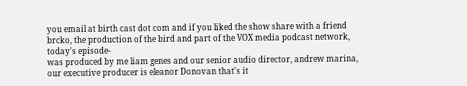you email at birth cast dot com and if you liked the show share with a friend brcko, the production of the bird and part of the VOX media podcast network, today's episode-
was produced by me liam genes and our senior audio director, andrew marina, our executive producer is eleanor Donovan that's it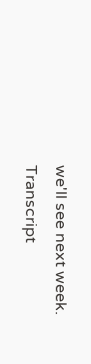we'll see next week.
Transcript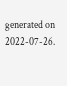generated on 2022-07-26.